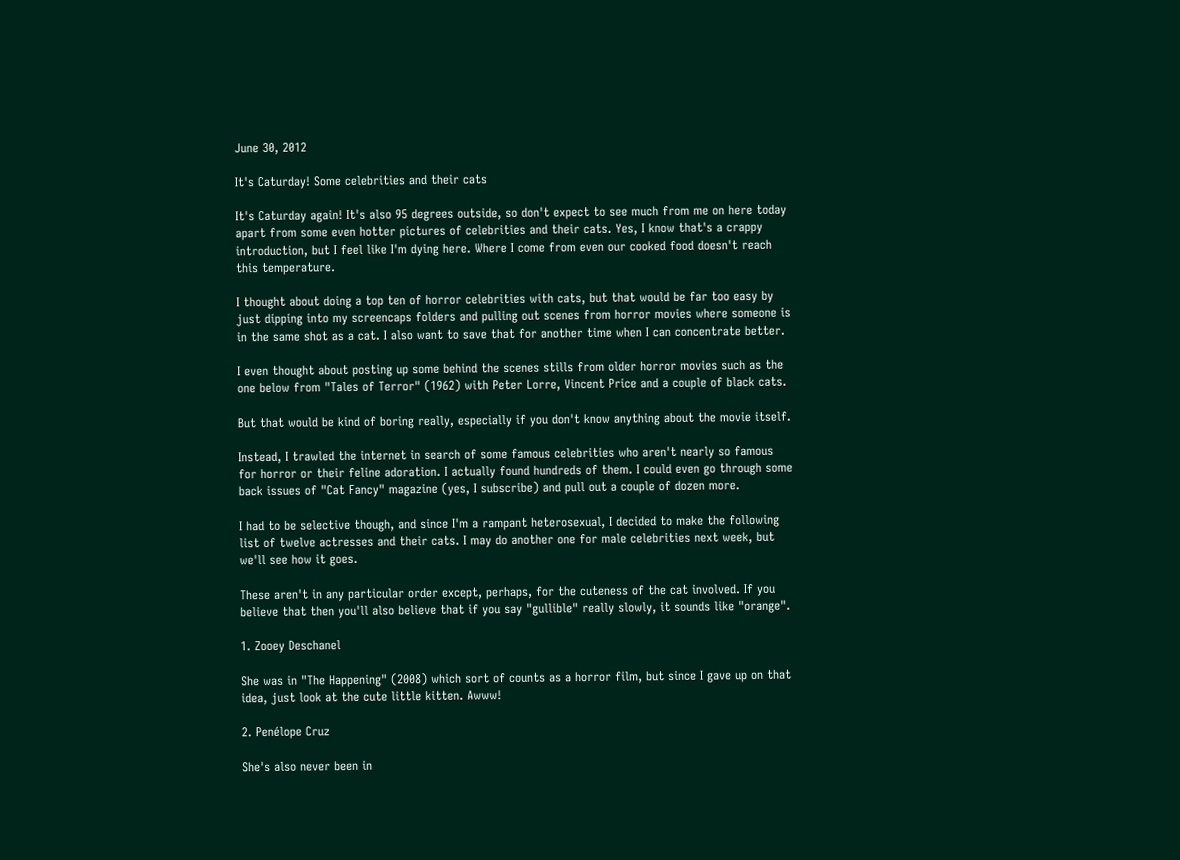June 30, 2012

It's Caturday! Some celebrities and their cats

It's Caturday again! It's also 95 degrees outside, so don't expect to see much from me on here today apart from some even hotter pictures of celebrities and their cats. Yes, I know that's a crappy introduction, but I feel like I'm dying here. Where I come from even our cooked food doesn't reach this temperature.

I thought about doing a top ten of horror celebrities with cats, but that would be far too easy by just dipping into my screencaps folders and pulling out scenes from horror movies where someone is in the same shot as a cat. I also want to save that for another time when I can concentrate better.

I even thought about posting up some behind the scenes stills from older horror movies such as the one below from "Tales of Terror" (1962) with Peter Lorre, Vincent Price and a couple of black cats.

But that would be kind of boring really, especially if you don't know anything about the movie itself.

Instead, I trawled the internet in search of some famous celebrities who aren't nearly so famous for horror or their feline adoration. I actually found hundreds of them. I could even go through some back issues of "Cat Fancy" magazine (yes, I subscribe) and pull out a couple of dozen more.

I had to be selective though, and since I'm a rampant heterosexual, I decided to make the following list of twelve actresses and their cats. I may do another one for male celebrities next week, but we'll see how it goes.

These aren't in any particular order except, perhaps, for the cuteness of the cat involved. If you believe that then you'll also believe that if you say "gullible" really slowly, it sounds like "orange".

1. Zooey Deschanel

She was in "The Happening" (2008) which sort of counts as a horror film, but since I gave up on that idea, just look at the cute little kitten. Awww!

2. Penélope Cruz

She's also never been in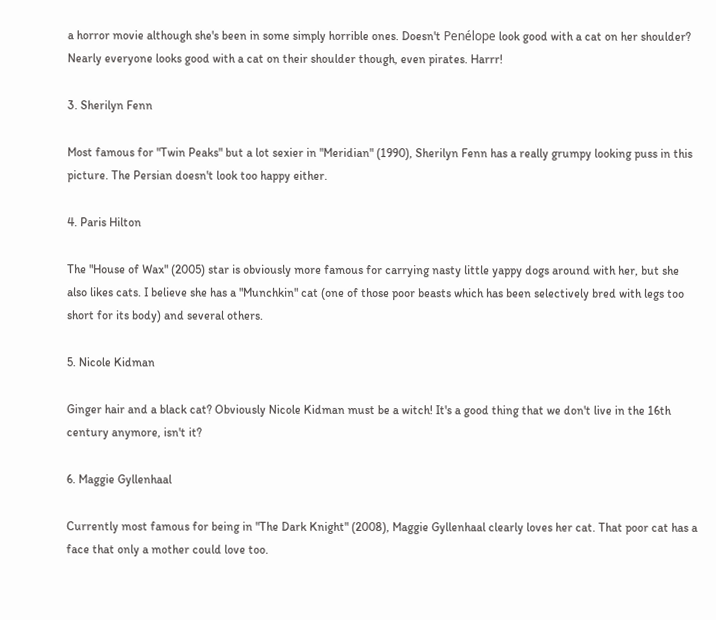a horror movie although she's been in some simply horrible ones. Doesn't Penélope look good with a cat on her shoulder? Nearly everyone looks good with a cat on their shoulder though, even pirates. Harrr!

3. Sherilyn Fenn

Most famous for "Twin Peaks" but a lot sexier in "Meridian" (1990), Sherilyn Fenn has a really grumpy looking puss in this picture. The Persian doesn't look too happy either.

4. Paris Hilton

The "House of Wax" (2005) star is obviously more famous for carrying nasty little yappy dogs around with her, but she also likes cats. I believe she has a "Munchkin" cat (one of those poor beasts which has been selectively bred with legs too short for its body) and several others.

5. Nicole Kidman

Ginger hair and a black cat? Obviously Nicole Kidman must be a witch! It's a good thing that we don't live in the 16th century anymore, isn't it?

6. Maggie Gyllenhaal

Currently most famous for being in "The Dark Knight" (2008), Maggie Gyllenhaal clearly loves her cat. That poor cat has a face that only a mother could love too.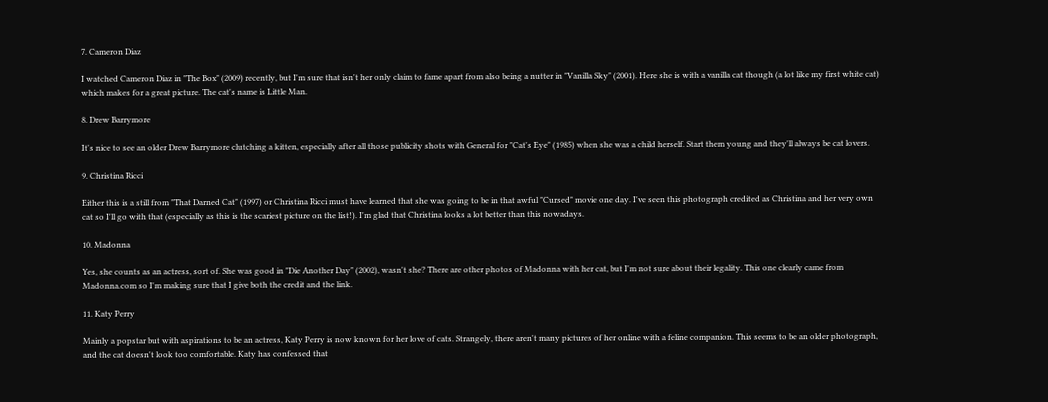7. Cameron Diaz

I watched Cameron Diaz in "The Box" (2009) recently, but I'm sure that isn't her only claim to fame apart from also being a nutter in "Vanilla Sky" (2001). Here she is with a vanilla cat though (a lot like my first white cat) which makes for a great picture. The cat's name is Little Man.

8. Drew Barrymore

It's nice to see an older Drew Barrymore clutching a kitten, especially after all those publicity shots with General for "Cat's Eye" (1985) when she was a child herself. Start them young and they'll always be cat lovers.

9. Christina Ricci

Either this is a still from "That Darned Cat" (1997) or Christina Ricci must have learned that she was going to be in that awful "Cursed" movie one day. I've seen this photograph credited as Christina and her very own cat so I'll go with that (especially as this is the scariest picture on the list!). I'm glad that Christina looks a lot better than this nowadays.

10. Madonna

Yes, she counts as an actress, sort of. She was good in "Die Another Day" (2002), wasn't she? There are other photos of Madonna with her cat, but I'm not sure about their legality. This one clearly came from Madonna.com so I'm making sure that I give both the credit and the link.

11. Katy Perry

Mainly a popstar but with aspirations to be an actress, Katy Perry is now known for her love of cats. Strangely, there aren't many pictures of her online with a feline companion. This seems to be an older photograph, and the cat doesn't look too comfortable. Katy has confessed that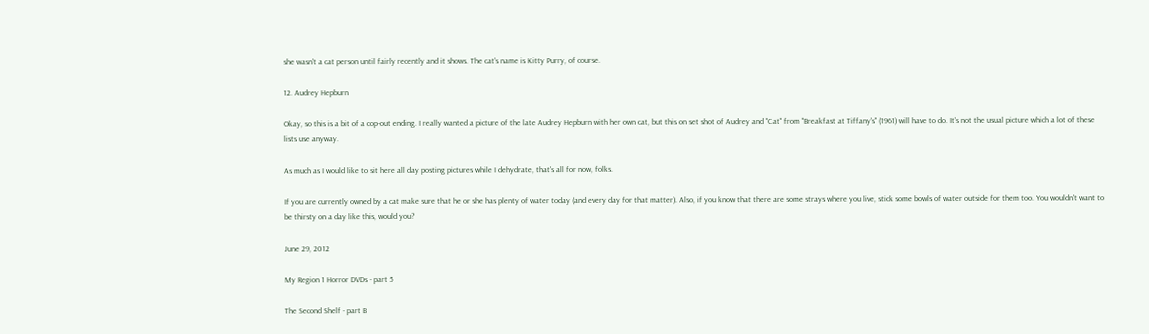she wasn't a cat person until fairly recently and it shows. The cat's name is Kitty Purry, of course.

12. Audrey Hepburn

Okay, so this is a bit of a cop-out ending. I really wanted a picture of the late Audrey Hepburn with her own cat, but this on set shot of Audrey and "Cat" from "Breakfast at Tiffany's" (1961) will have to do. It's not the usual picture which a lot of these lists use anyway.

As much as I would like to sit here all day posting pictures while I dehydrate, that's all for now, folks.

If you are currently owned by a cat make sure that he or she has plenty of water today (and every day for that matter). Also, if you know that there are some strays where you live, stick some bowls of water outside for them too. You wouldn't want to be thirsty on a day like this, would you?

June 29, 2012

My Region 1 Horror DVDs - part 5

The Second Shelf - part B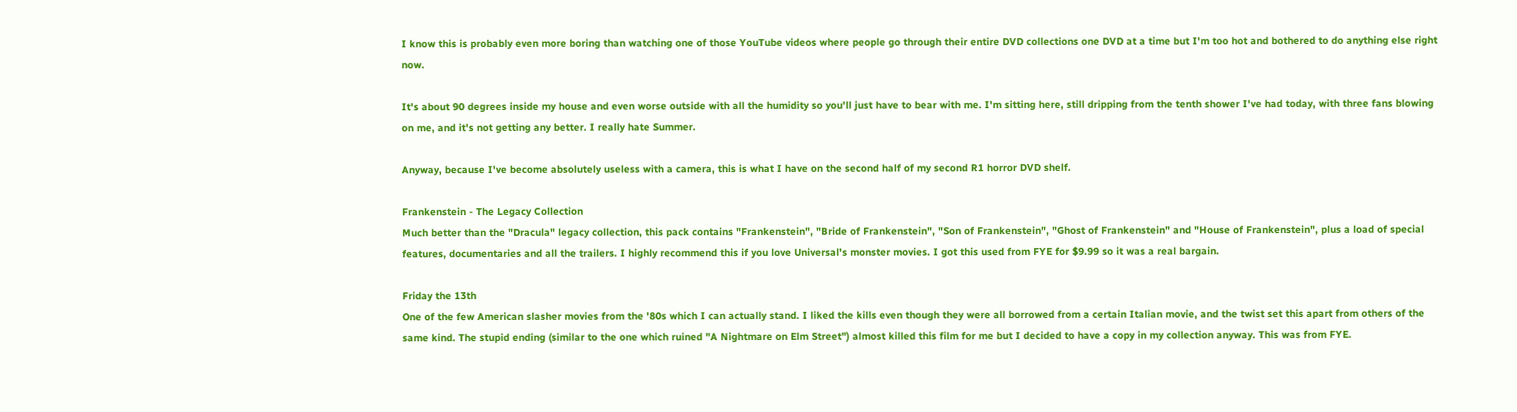I know this is probably even more boring than watching one of those YouTube videos where people go through their entire DVD collections one DVD at a time but I'm too hot and bothered to do anything else right now.

It's about 90 degrees inside my house and even worse outside with all the humidity so you'll just have to bear with me. I'm sitting here, still dripping from the tenth shower I've had today, with three fans blowing on me, and it's not getting any better. I really hate Summer.

Anyway, because I've become absolutely useless with a camera, this is what I have on the second half of my second R1 horror DVD shelf.

Frankenstein - The Legacy Collection
Much better than the "Dracula" legacy collection, this pack contains "Frankenstein", "Bride of Frankenstein", "Son of Frankenstein", "Ghost of Frankenstein" and "House of Frankenstein", plus a load of special features, documentaries and all the trailers. I highly recommend this if you love Universal's monster movies. I got this used from FYE for $9.99 so it was a real bargain.

Friday the 13th
One of the few American slasher movies from the '80s which I can actually stand. I liked the kills even though they were all borrowed from a certain Italian movie, and the twist set this apart from others of the same kind. The stupid ending (similar to the one which ruined "A Nightmare on Elm Street") almost killed this film for me but I decided to have a copy in my collection anyway. This was from FYE.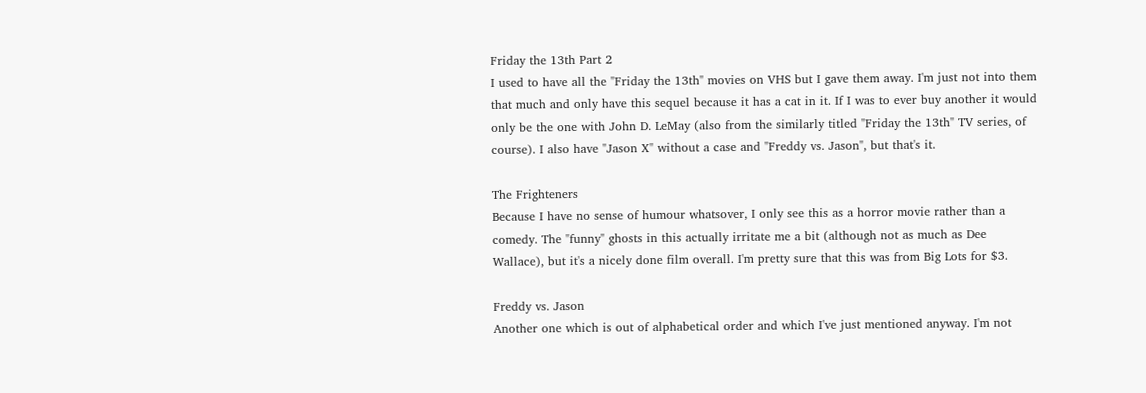Friday the 13th Part 2
I used to have all the "Friday the 13th" movies on VHS but I gave them away. I'm just not into them that much and only have this sequel because it has a cat in it. If I was to ever buy another it would only be the one with John D. LeMay (also from the similarly titled "Friday the 13th" TV series, of course). I also have "Jason X" without a case and "Freddy vs. Jason", but that's it.

The Frighteners
Because I have no sense of humour whatsover, I only see this as a horror movie rather than a comedy. The "funny" ghosts in this actually irritate me a bit (although not as much as Dee Wallace), but it's a nicely done film overall. I'm pretty sure that this was from Big Lots for $3.

Freddy vs. Jason
Another one which is out of alphabetical order and which I've just mentioned anyway. I'm not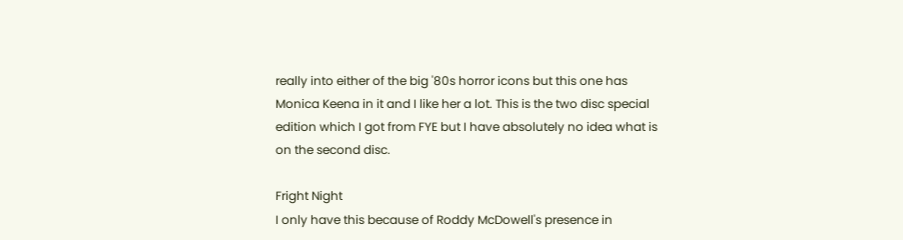really into either of the big '80s horror icons but this one has Monica Keena in it and I like her a lot. This is the two disc special edition which I got from FYE but I have absolutely no idea what is on the second disc.

Fright Night
I only have this because of Roddy McDowell's presence in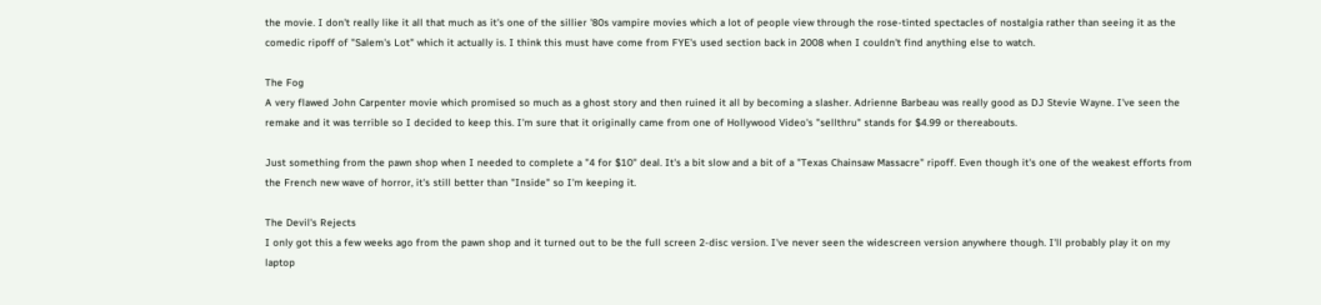the movie. I don't really like it all that much as it's one of the sillier '80s vampire movies which a lot of people view through the rose-tinted spectacles of nostalgia rather than seeing it as the comedic ripoff of "Salem's Lot" which it actually is. I think this must have come from FYE's used section back in 2008 when I couldn't find anything else to watch.

The Fog
A very flawed John Carpenter movie which promised so much as a ghost story and then ruined it all by becoming a slasher. Adrienne Barbeau was really good as DJ Stevie Wayne. I've seen the remake and it was terrible so I decided to keep this. I'm sure that it originally came from one of Hollywood Video's "sellthru" stands for $4.99 or thereabouts.

Just something from the pawn shop when I needed to complete a "4 for $10" deal. It's a bit slow and a bit of a "Texas Chainsaw Massacre" ripoff. Even though it's one of the weakest efforts from the French new wave of horror, it's still better than "Inside" so I'm keeping it.

The Devil's Rejects
I only got this a few weeks ago from the pawn shop and it turned out to be the full screen 2-disc version. I've never seen the widescreen version anywhere though. I'll probably play it on my laptop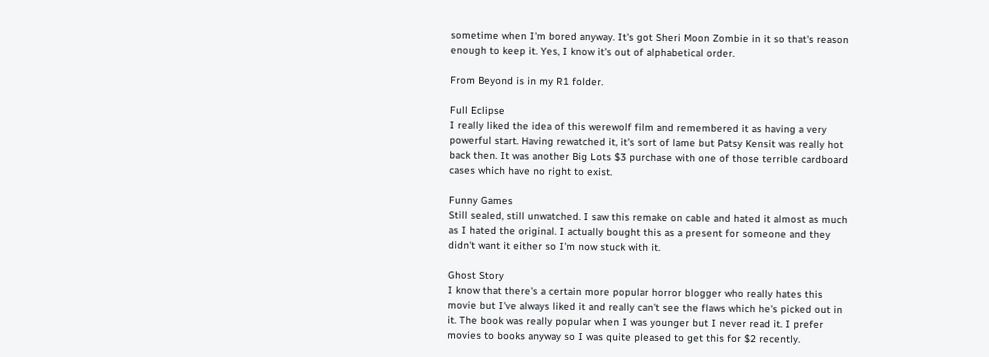sometime when I'm bored anyway. It's got Sheri Moon Zombie in it so that's reason enough to keep it. Yes, I know it's out of alphabetical order.

From Beyond is in my R1 folder.

Full Eclipse
I really liked the idea of this werewolf film and remembered it as having a very powerful start. Having rewatched it, it's sort of lame but Patsy Kensit was really hot back then. It was another Big Lots $3 purchase with one of those terrible cardboard cases which have no right to exist.

Funny Games
Still sealed, still unwatched. I saw this remake on cable and hated it almost as much as I hated the original. I actually bought this as a present for someone and they didn't want it either so I'm now stuck with it.

Ghost Story
I know that there's a certain more popular horror blogger who really hates this movie but I've always liked it and really can't see the flaws which he's picked out in it. The book was really popular when I was younger but I never read it. I prefer movies to books anyway so I was quite pleased to get this for $2 recently.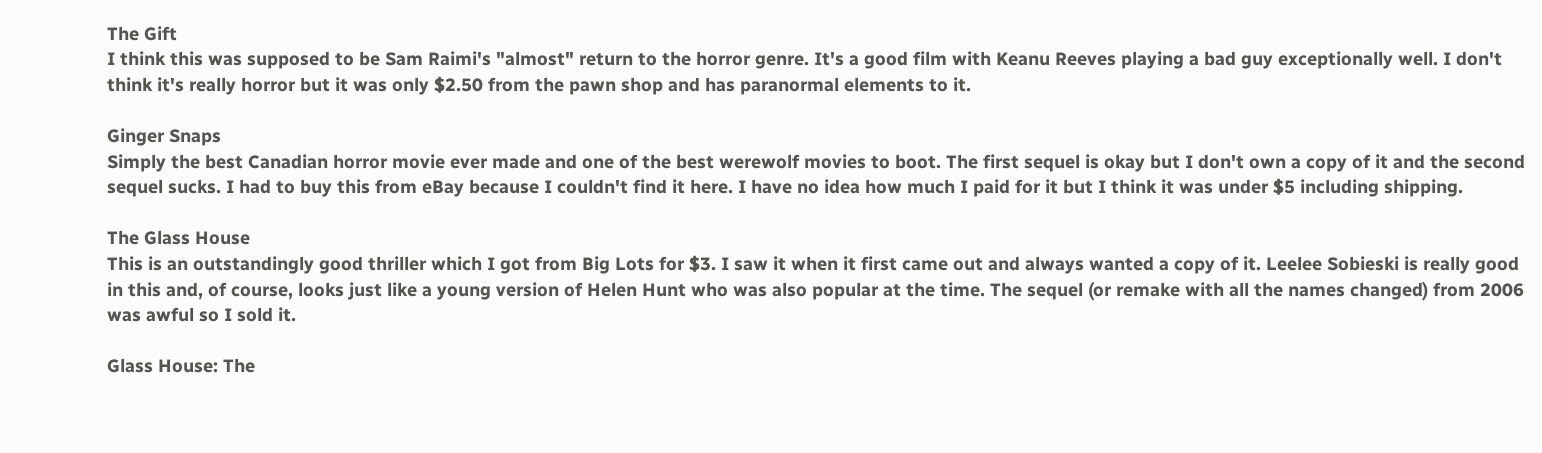The Gift
I think this was supposed to be Sam Raimi's "almost" return to the horror genre. It's a good film with Keanu Reeves playing a bad guy exceptionally well. I don't think it's really horror but it was only $2.50 from the pawn shop and has paranormal elements to it.

Ginger Snaps
Simply the best Canadian horror movie ever made and one of the best werewolf movies to boot. The first sequel is okay but I don't own a copy of it and the second sequel sucks. I had to buy this from eBay because I couldn't find it here. I have no idea how much I paid for it but I think it was under $5 including shipping.

The Glass House
This is an outstandingly good thriller which I got from Big Lots for $3. I saw it when it first came out and always wanted a copy of it. Leelee Sobieski is really good in this and, of course, looks just like a young version of Helen Hunt who was also popular at the time. The sequel (or remake with all the names changed) from 2006 was awful so I sold it.

Glass House: The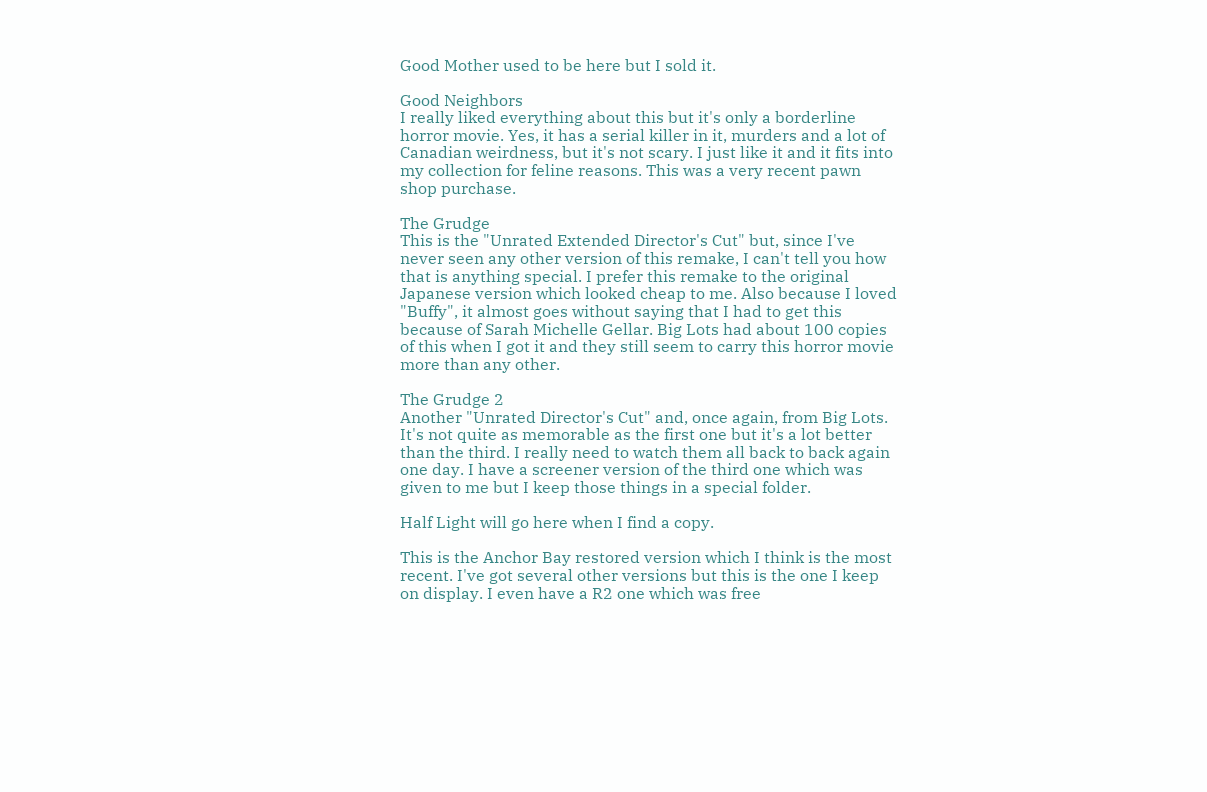Good Mother used to be here but I sold it.

Good Neighbors
I really liked everything about this but it's only a borderline horror movie. Yes, it has a serial killer in it, murders and a lot of Canadian weirdness, but it's not scary. I just like it and it fits into my collection for feline reasons. This was a very recent pawn shop purchase.

The Grudge
This is the "Unrated Extended Director's Cut" but, since I've never seen any other version of this remake, I can't tell you how that is anything special. I prefer this remake to the original Japanese version which looked cheap to me. Also because I loved "Buffy", it almost goes without saying that I had to get this because of Sarah Michelle Gellar. Big Lots had about 100 copies of this when I got it and they still seem to carry this horror movie more than any other.

The Grudge 2
Another "Unrated Director's Cut" and, once again, from Big Lots. It's not quite as memorable as the first one but it's a lot better than the third. I really need to watch them all back to back again one day. I have a screener version of the third one which was given to me but I keep those things in a special folder.

Half Light will go here when I find a copy.

This is the Anchor Bay restored version which I think is the most recent. I've got several other versions but this is the one I keep on display. I even have a R2 one which was free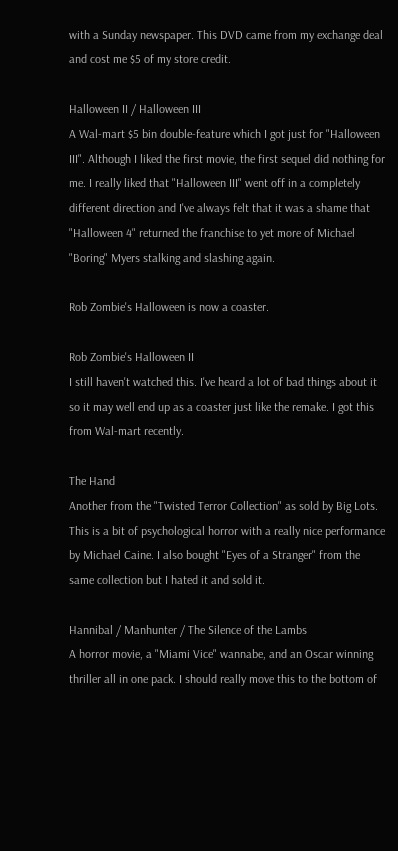with a Sunday newspaper. This DVD came from my exchange deal and cost me $5 of my store credit.

Halloween II / Halloween III
A Wal-mart $5 bin double-feature which I got just for "Halloween III". Although I liked the first movie, the first sequel did nothing for me. I really liked that "Halloween III" went off in a completely different direction and I've always felt that it was a shame that "Halloween 4" returned the franchise to yet more of Michael "Boring" Myers stalking and slashing again.

Rob Zombie's Halloween is now a coaster.

Rob Zombie's Halloween II
I still haven't watched this. I've heard a lot of bad things about it so it may well end up as a coaster just like the remake. I got this from Wal-mart recently.

The Hand
Another from the "Twisted Terror Collection" as sold by Big Lots. This is a bit of psychological horror with a really nice performance by Michael Caine. I also bought "Eyes of a Stranger" from the same collection but I hated it and sold it.

Hannibal / Manhunter / The Silence of the Lambs
A horror movie, a "Miami Vice" wannabe, and an Oscar winning thriller all in one pack. I should really move this to the bottom of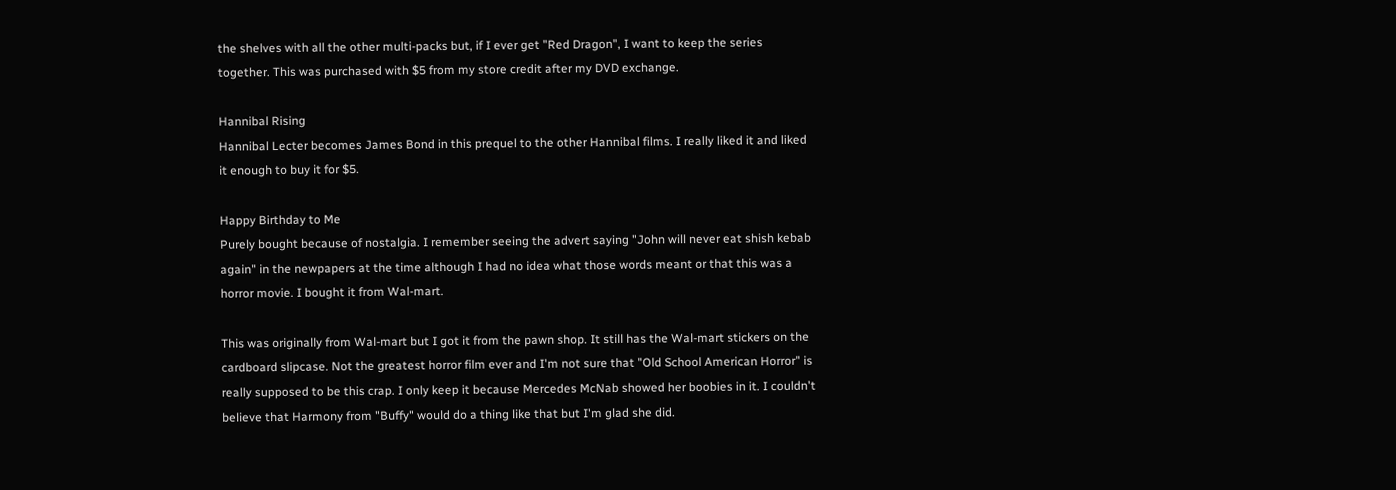the shelves with all the other multi-packs but, if I ever get "Red Dragon", I want to keep the series together. This was purchased with $5 from my store credit after my DVD exchange.

Hannibal Rising
Hannibal Lecter becomes James Bond in this prequel to the other Hannibal films. I really liked it and liked it enough to buy it for $5.

Happy Birthday to Me
Purely bought because of nostalgia. I remember seeing the advert saying "John will never eat shish kebab again" in the newpapers at the time although I had no idea what those words meant or that this was a horror movie. I bought it from Wal-mart.

This was originally from Wal-mart but I got it from the pawn shop. It still has the Wal-mart stickers on the cardboard slipcase. Not the greatest horror film ever and I'm not sure that "Old School American Horror" is really supposed to be this crap. I only keep it because Mercedes McNab showed her boobies in it. I couldn't believe that Harmony from "Buffy" would do a thing like that but I'm glad she did.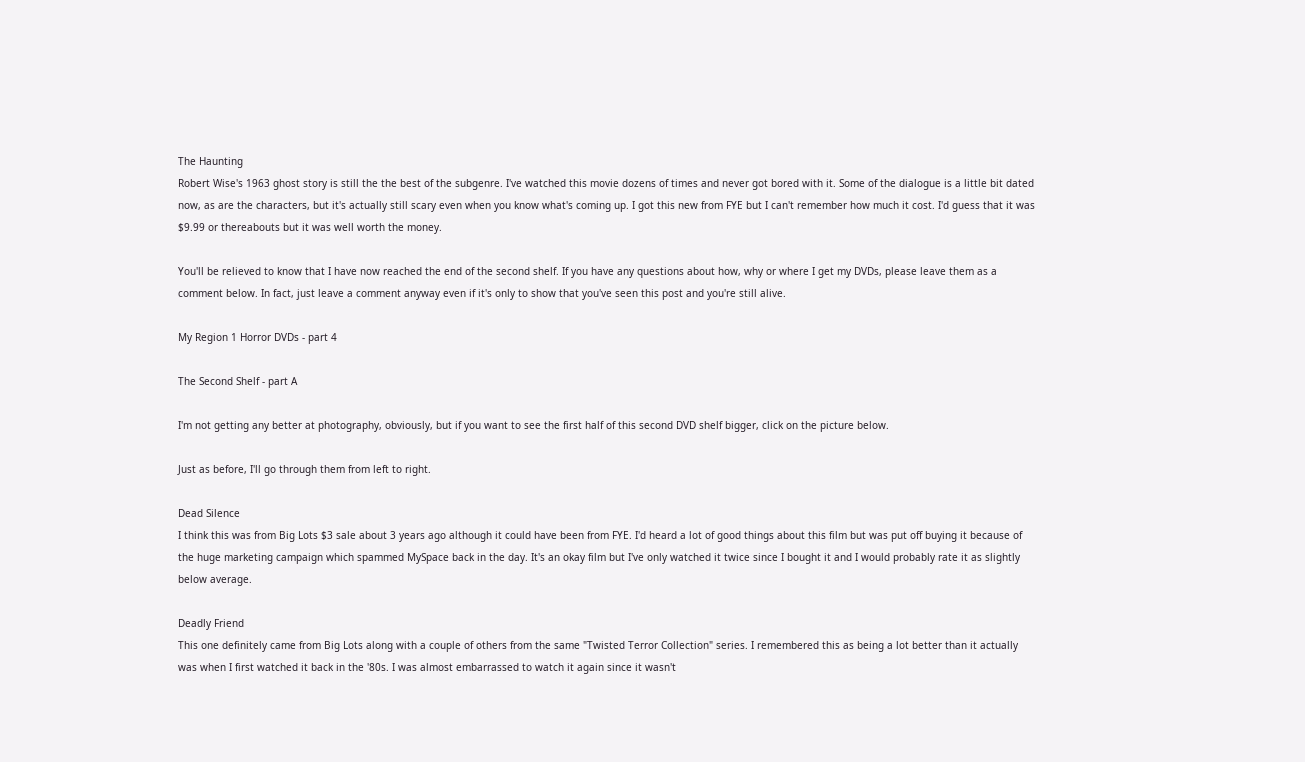The Haunting
Robert Wise's 1963 ghost story is still the the best of the subgenre. I've watched this movie dozens of times and never got bored with it. Some of the dialogue is a little bit dated now, as are the characters, but it's actually still scary even when you know what's coming up. I got this new from FYE but I can't remember how much it cost. I'd guess that it was $9.99 or thereabouts but it was well worth the money.

You'll be relieved to know that I have now reached the end of the second shelf. If you have any questions about how, why or where I get my DVDs, please leave them as a comment below. In fact, just leave a comment anyway even if it's only to show that you've seen this post and you're still alive.

My Region 1 Horror DVDs - part 4

The Second Shelf - part A

I'm not getting any better at photography, obviously, but if you want to see the first half of this second DVD shelf bigger, click on the picture below.

Just as before, I'll go through them from left to right.

Dead Silence
I think this was from Big Lots $3 sale about 3 years ago although it could have been from FYE. I'd heard a lot of good things about this film but was put off buying it because of the huge marketing campaign which spammed MySpace back in the day. It's an okay film but I've only watched it twice since I bought it and I would probably rate it as slightly below average.

Deadly Friend
This one definitely came from Big Lots along with a couple of others from the same "Twisted Terror Collection" series. I remembered this as being a lot better than it actually was when I first watched it back in the '80s. I was almost embarrassed to watch it again since it wasn't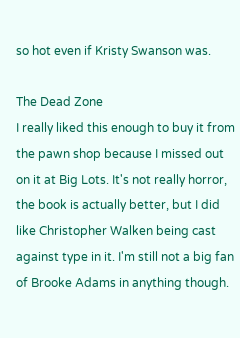so hot even if Kristy Swanson was.

The Dead Zone
I really liked this enough to buy it from the pawn shop because I missed out on it at Big Lots. It's not really horror, the book is actually better, but I did like Christopher Walken being cast against type in it. I'm still not a big fan of Brooke Adams in anything though.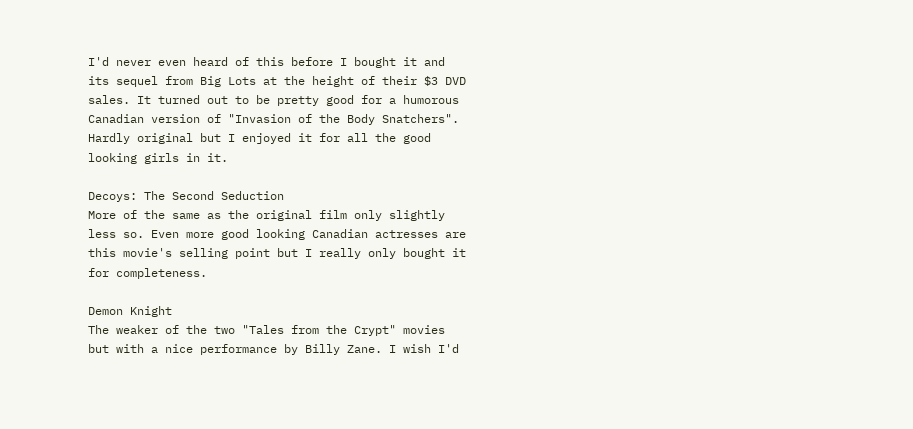I'd never even heard of this before I bought it and its sequel from Big Lots at the height of their $3 DVD sales. It turned out to be pretty good for a humorous Canadian version of "Invasion of the Body Snatchers". Hardly original but I enjoyed it for all the good looking girls in it.

Decoys: The Second Seduction
More of the same as the original film only slightly less so. Even more good looking Canadian actresses are this movie's selling point but I really only bought it for completeness.

Demon Knight
The weaker of the two "Tales from the Crypt" movies but with a nice performance by Billy Zane. I wish I'd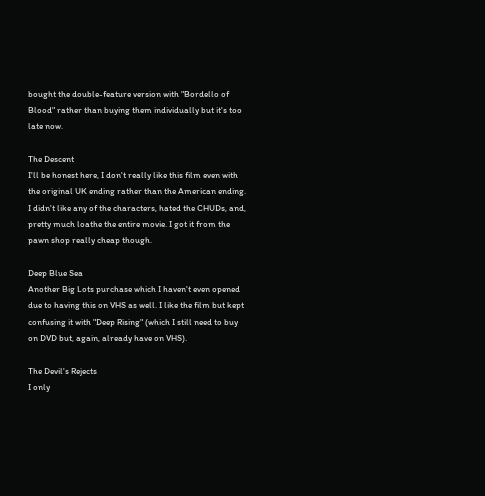bought the double-feature version with "Bordello of Blood" rather than buying them individually but it's too late now.

The Descent
I'll be honest here, I don't really like this film even with the original UK ending rather than the American ending. I didn't like any of the characters, hated the CHUDs, and, pretty much loathe the entire movie. I got it from the pawn shop really cheap though.

Deep Blue Sea
Another Big Lots purchase which I haven't even opened due to having this on VHS as well. I like the film but kept confusing it with "Deep Rising" (which I still need to buy on DVD but, again, already have on VHS).

The Devil's Rejects
I only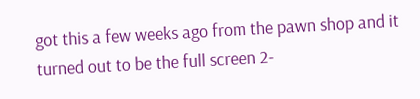got this a few weeks ago from the pawn shop and it turned out to be the full screen 2-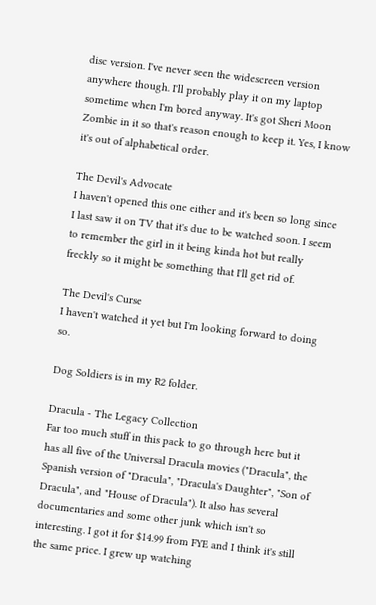disc version. I've never seen the widescreen version anywhere though. I'll probably play it on my laptop sometime when I'm bored anyway. It's got Sheri Moon Zombie in it so that's reason enough to keep it. Yes, I know it's out of alphabetical order.

The Devil's Advocate
I haven't opened this one either and it's been so long since I last saw it on TV that it's due to be watched soon. I seem to remember the girl in it being kinda hot but really freckly so it might be something that I'll get rid of.

The Devil's Curse
I haven't watched it yet but I'm looking forward to doing so.

Dog Soldiers is in my R2 folder.

Dracula - The Legacy Collection
Far too much stuff in this pack to go through here but it has all five of the Universal Dracula movies ("Dracula", the Spanish version of "Dracula", "Dracula's Daughter", "Son of Dracula", and "House of Dracula"). It also has several documentaries and some other junk which isn't so interesting. I got it for $14.99 from FYE and I think it's still the same price. I grew up watching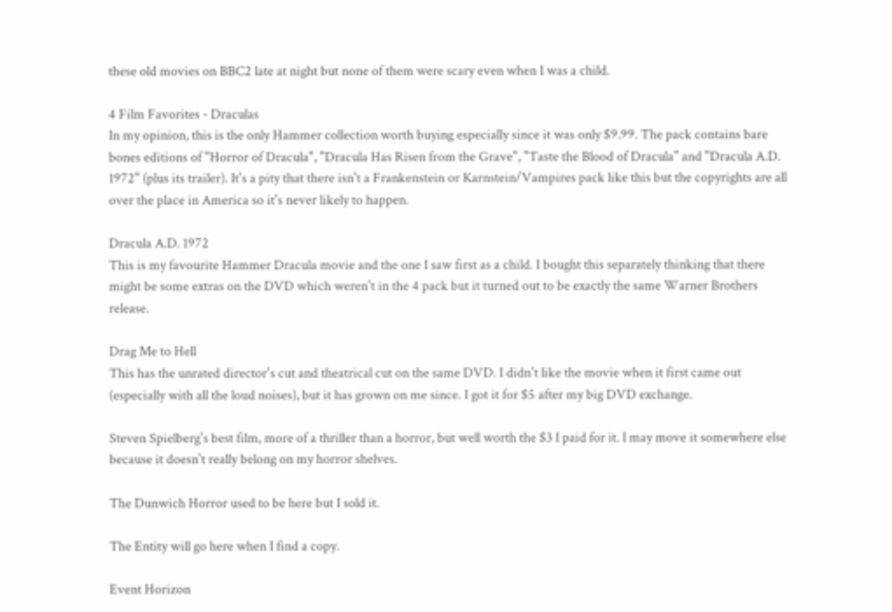these old movies on BBC2 late at night but none of them were scary even when I was a child.

4 Film Favorites - Draculas
In my opinion, this is the only Hammer collection worth buying especially since it was only $9.99. The pack contains bare bones editions of "Horror of Dracula", "Dracula Has Risen from the Grave", "Taste the Blood of Dracula" and "Dracula A.D. 1972" (plus its trailer). It's a pity that there isn't a Frankenstein or Karnstein/Vampires pack like this but the copyrights are all over the place in America so it's never likely to happen.

Dracula A.D. 1972
This is my favourite Hammer Dracula movie and the one I saw first as a child. I bought this separately thinking that there might be some extras on the DVD which weren't in the 4 pack but it turned out to be exactly the same Warner Brothers release.

Drag Me to Hell
This has the unrated director's cut and theatrical cut on the same DVD. I didn't like the movie when it first came out (especially with all the loud noises), but it has grown on me since. I got it for $5 after my big DVD exchange.

Steven Spielberg's best film, more of a thriller than a horror, but well worth the $3 I paid for it. I may move it somewhere else because it doesn't really belong on my horror shelves.

The Dunwich Horror used to be here but I sold it.

The Entity will go here when I find a copy.

Event Horizon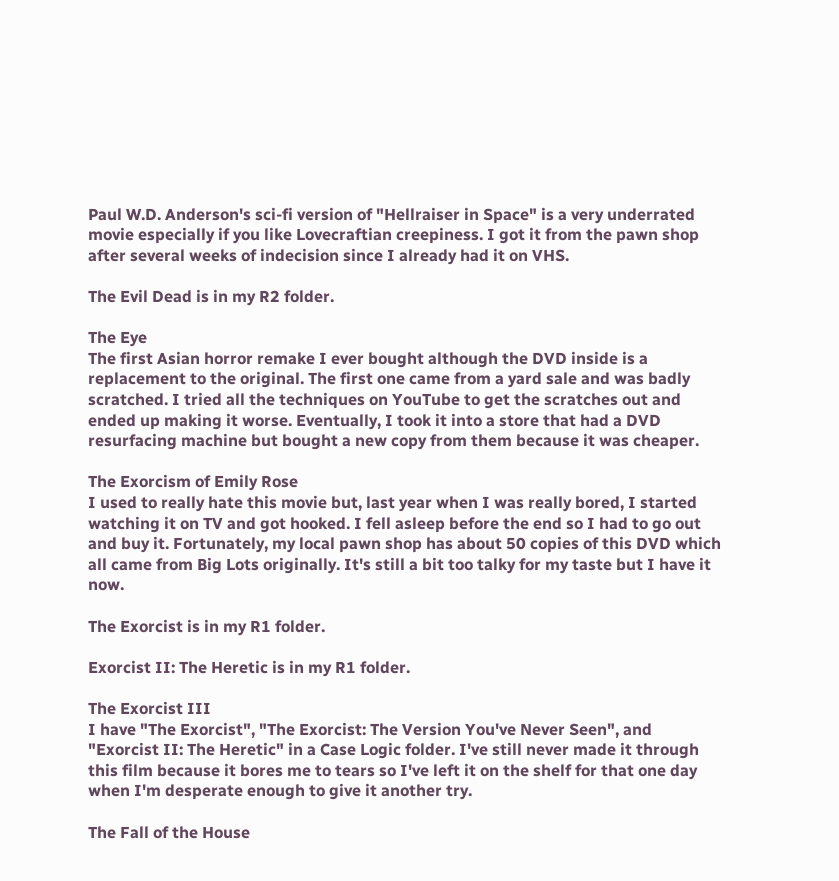Paul W.D. Anderson's sci-fi version of "Hellraiser in Space" is a very underrated movie especially if you like Lovecraftian creepiness. I got it from the pawn shop after several weeks of indecision since I already had it on VHS.

The Evil Dead is in my R2 folder.

The Eye
The first Asian horror remake I ever bought although the DVD inside is a replacement to the original. The first one came from a yard sale and was badly scratched. I tried all the techniques on YouTube to get the scratches out and ended up making it worse. Eventually, I took it into a store that had a DVD resurfacing machine but bought a new copy from them because it was cheaper.

The Exorcism of Emily Rose
I used to really hate this movie but, last year when I was really bored, I started watching it on TV and got hooked. I fell asleep before the end so I had to go out and buy it. Fortunately, my local pawn shop has about 50 copies of this DVD which all came from Big Lots originally. It's still a bit too talky for my taste but I have it now.

The Exorcist is in my R1 folder.

Exorcist II: The Heretic is in my R1 folder.

The Exorcist III
I have "The Exorcist", "The Exorcist: The Version You've Never Seen", and "Exorcist II: The Heretic" in a Case Logic folder. I've still never made it through this film because it bores me to tears so I've left it on the shelf for that one day when I'm desperate enough to give it another try.

The Fall of the House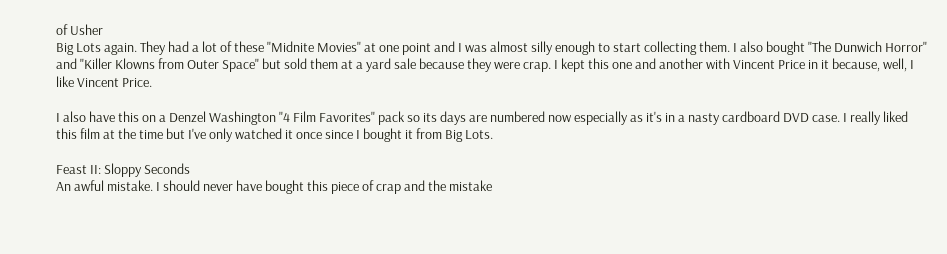of Usher
Big Lots again. They had a lot of these "Midnite Movies" at one point and I was almost silly enough to start collecting them. I also bought "The Dunwich Horror" and "Killer Klowns from Outer Space" but sold them at a yard sale because they were crap. I kept this one and another with Vincent Price in it because, well, I like Vincent Price.

I also have this on a Denzel Washington "4 Film Favorites" pack so its days are numbered now especially as it's in a nasty cardboard DVD case. I really liked this film at the time but I've only watched it once since I bought it from Big Lots.

Feast II: Sloppy Seconds
An awful mistake. I should never have bought this piece of crap and the mistake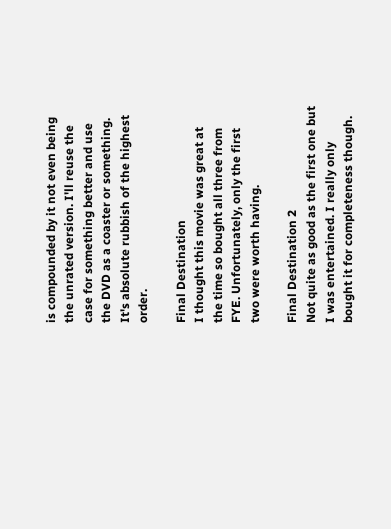is compounded by it not even being the unrated version. I'll reuse the case for something better and use the DVD as a coaster or something. It's absolute rubbish of the highest order.

Final Destination
I thought this movie was great at the time so bought all three from FYE. Unfortunately, only the first two were worth having.

Final Destination 2
Not quite as good as the first one but I was entertained. I really only bought it for completeness though.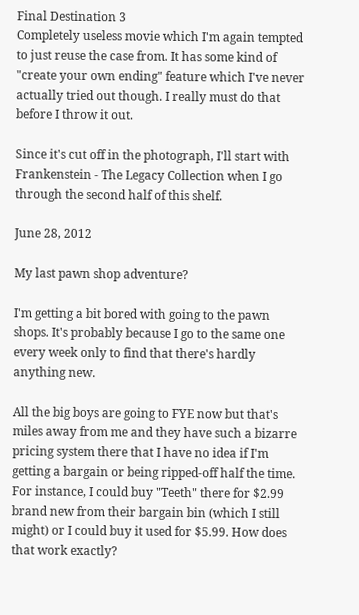Final Destination 3
Completely useless movie which I'm again tempted to just reuse the case from. It has some kind of "create your own ending" feature which I've never actually tried out though. I really must do that before I throw it out.

Since it's cut off in the photograph, I'll start with Frankenstein - The Legacy Collection when I go through the second half of this shelf.

June 28, 2012

My last pawn shop adventure?

I'm getting a bit bored with going to the pawn shops. It's probably because I go to the same one every week only to find that there's hardly anything new.

All the big boys are going to FYE now but that's miles away from me and they have such a bizarre pricing system there that I have no idea if I'm getting a bargain or being ripped-off half the time. For instance, I could buy "Teeth" there for $2.99 brand new from their bargain bin (which I still might) or I could buy it used for $5.99. How does that work exactly?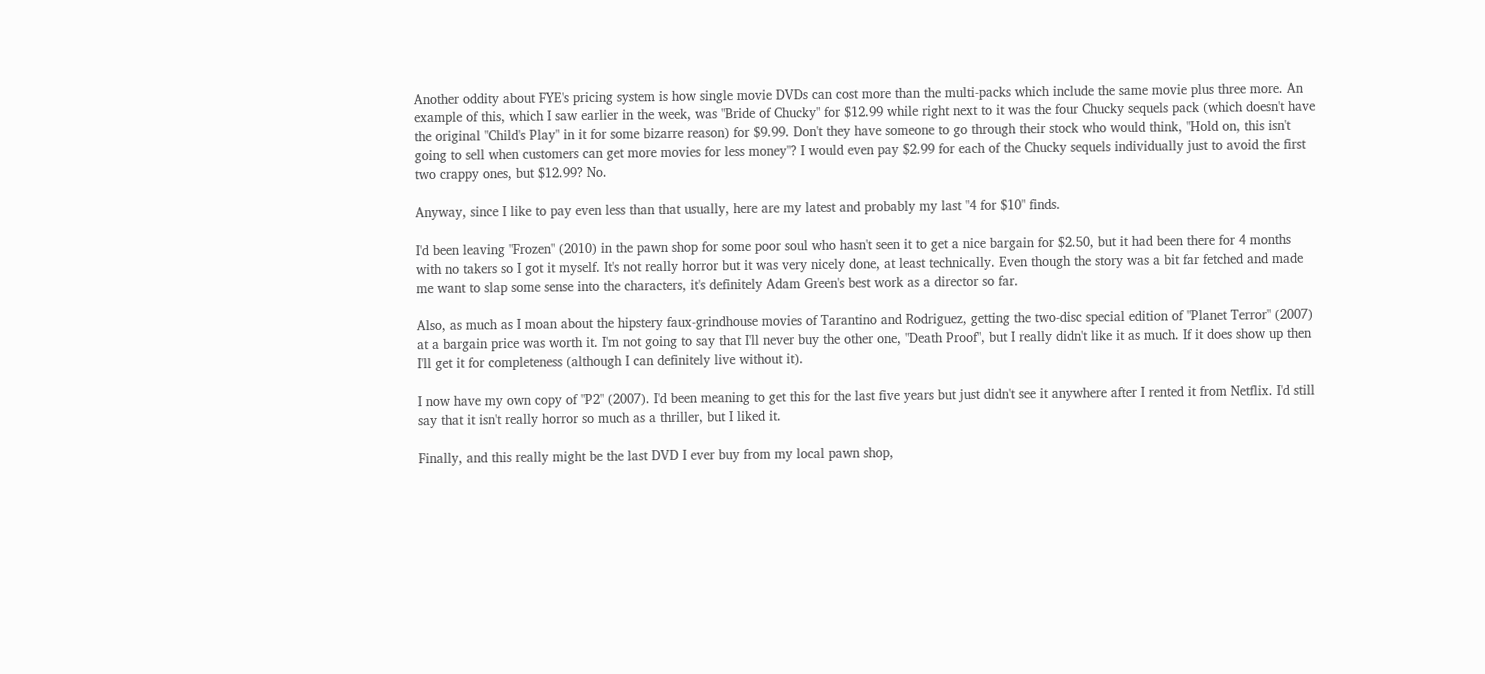Another oddity about FYE's pricing system is how single movie DVDs can cost more than the multi-packs which include the same movie plus three more. An example of this, which I saw earlier in the week, was "Bride of Chucky" for $12.99 while right next to it was the four Chucky sequels pack (which doesn't have the original "Child's Play" in it for some bizarre reason) for $9.99. Don't they have someone to go through their stock who would think, "Hold on, this isn't going to sell when customers can get more movies for less money"? I would even pay $2.99 for each of the Chucky sequels individually just to avoid the first two crappy ones, but $12.99? No.

Anyway, since I like to pay even less than that usually, here are my latest and probably my last "4 for $10" finds.

I'd been leaving "Frozen" (2010) in the pawn shop for some poor soul who hasn't seen it to get a nice bargain for $2.50, but it had been there for 4 months with no takers so I got it myself. It's not really horror but it was very nicely done, at least technically. Even though the story was a bit far fetched and made me want to slap some sense into the characters, it's definitely Adam Green's best work as a director so far.

Also, as much as I moan about the hipstery faux-grindhouse movies of Tarantino and Rodriguez, getting the two-disc special edition of "Planet Terror" (2007) at a bargain price was worth it. I'm not going to say that I'll never buy the other one, "Death Proof", but I really didn't like it as much. If it does show up then I'll get it for completeness (although I can definitely live without it).

I now have my own copy of "P2" (2007). I'd been meaning to get this for the last five years but just didn't see it anywhere after I rented it from Netflix. I'd still say that it isn't really horror so much as a thriller, but I liked it.

Finally, and this really might be the last DVD I ever buy from my local pawn shop,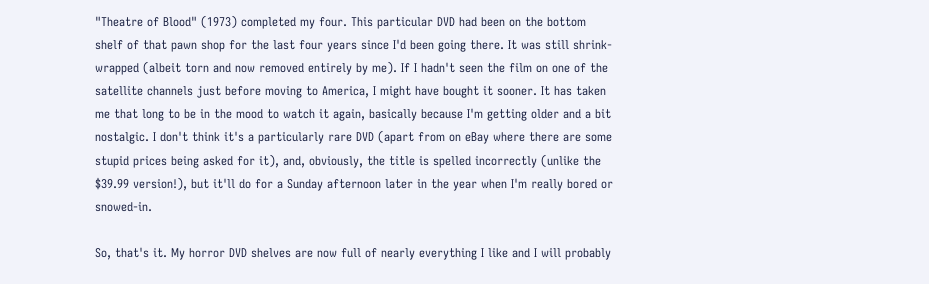"Theatre of Blood" (1973) completed my four. This particular DVD had been on the bottom shelf of that pawn shop for the last four years since I'd been going there. It was still shrink-wrapped (albeit torn and now removed entirely by me). If I hadn't seen the film on one of the satellite channels just before moving to America, I might have bought it sooner. It has taken me that long to be in the mood to watch it again, basically because I'm getting older and a bit nostalgic. I don't think it's a particularly rare DVD (apart from on eBay where there are some stupid prices being asked for it), and, obviously, the title is spelled incorrectly (unlike the $39.99 version!), but it'll do for a Sunday afternoon later in the year when I'm really bored or snowed-in.

So, that's it. My horror DVD shelves are now full of nearly everything I like and I will probably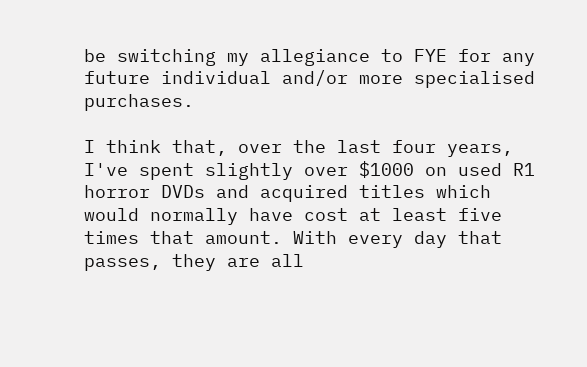be switching my allegiance to FYE for any future individual and/or more specialised purchases.

I think that, over the last four years, I've spent slightly over $1000 on used R1 horror DVDs and acquired titles which would normally have cost at least five times that amount. With every day that passes, they are all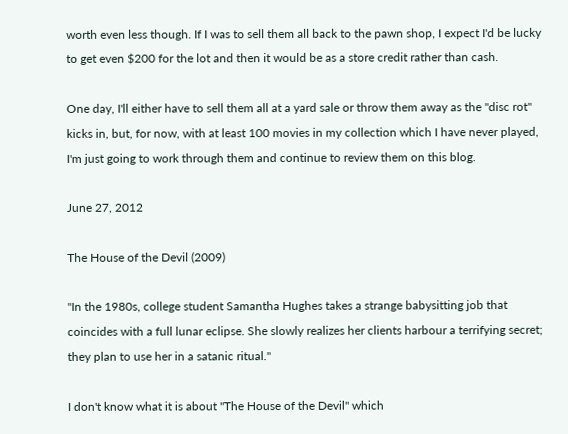worth even less though. If I was to sell them all back to the pawn shop, I expect I'd be lucky to get even $200 for the lot and then it would be as a store credit rather than cash.

One day, I'll either have to sell them all at a yard sale or throw them away as the "disc rot" kicks in, but, for now, with at least 100 movies in my collection which I have never played, I'm just going to work through them and continue to review them on this blog.

June 27, 2012

The House of the Devil (2009)

"In the 1980s, college student Samantha Hughes takes a strange babysitting job that coincides with a full lunar eclipse. She slowly realizes her clients harbour a terrifying secret; they plan to use her in a satanic ritual."

I don't know what it is about "The House of the Devil" which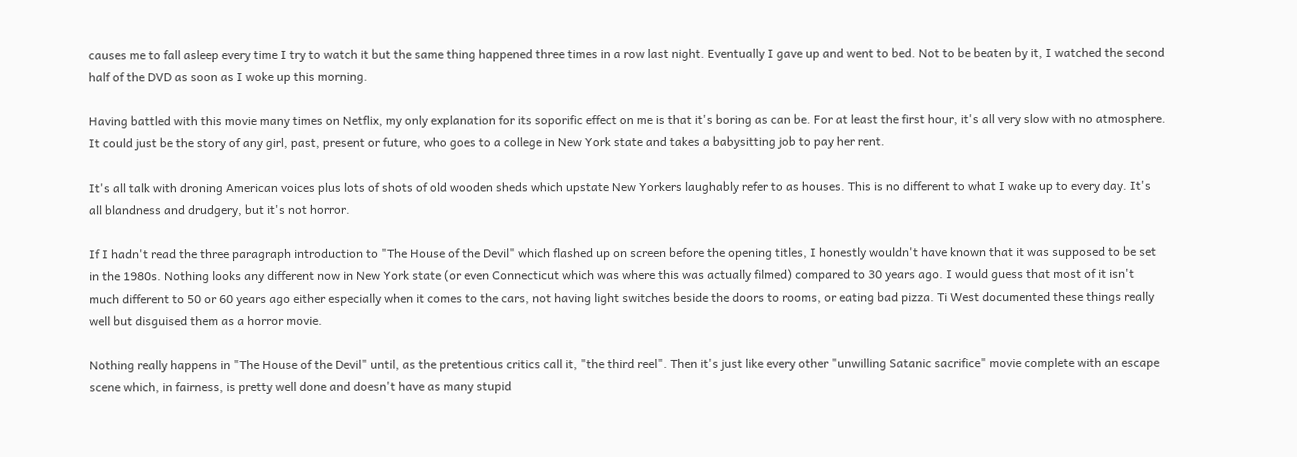causes me to fall asleep every time I try to watch it but the same thing happened three times in a row last night. Eventually I gave up and went to bed. Not to be beaten by it, I watched the second half of the DVD as soon as I woke up this morning.

Having battled with this movie many times on Netflix, my only explanation for its soporific effect on me is that it's boring as can be. For at least the first hour, it's all very slow with no atmosphere. It could just be the story of any girl, past, present or future, who goes to a college in New York state and takes a babysitting job to pay her rent.

It's all talk with droning American voices plus lots of shots of old wooden sheds which upstate New Yorkers laughably refer to as houses. This is no different to what I wake up to every day. It's all blandness and drudgery, but it's not horror.

If I hadn't read the three paragraph introduction to "The House of the Devil" which flashed up on screen before the opening titles, I honestly wouldn't have known that it was supposed to be set in the 1980s. Nothing looks any different now in New York state (or even Connecticut which was where this was actually filmed) compared to 30 years ago. I would guess that most of it isn't much different to 50 or 60 years ago either especially when it comes to the cars, not having light switches beside the doors to rooms, or eating bad pizza. Ti West documented these things really well but disguised them as a horror movie.

Nothing really happens in "The House of the Devil" until, as the pretentious critics call it, "the third reel". Then it's just like every other "unwilling Satanic sacrifice" movie complete with an escape scene which, in fairness, is pretty well done and doesn't have as many stupid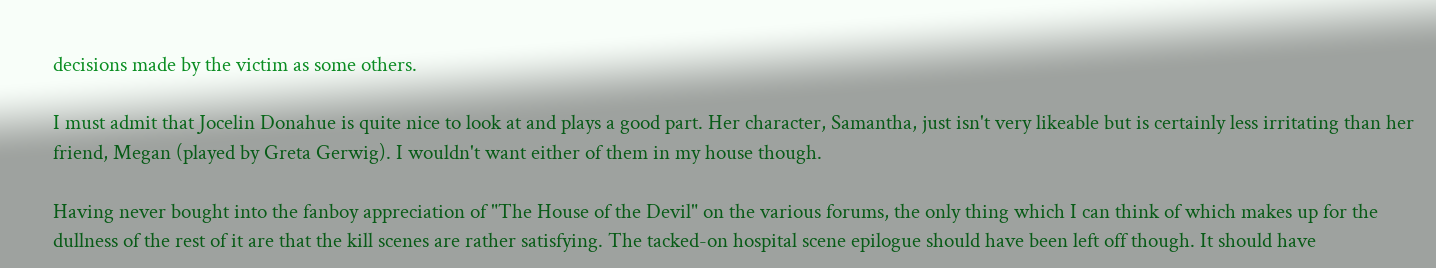decisions made by the victim as some others.

I must admit that Jocelin Donahue is quite nice to look at and plays a good part. Her character, Samantha, just isn't very likeable but is certainly less irritating than her friend, Megan (played by Greta Gerwig). I wouldn't want either of them in my house though.

Having never bought into the fanboy appreciation of "The House of the Devil" on the various forums, the only thing which I can think of which makes up for the dullness of the rest of it are that the kill scenes are rather satisfying. The tacked-on hospital scene epilogue should have been left off though. It should have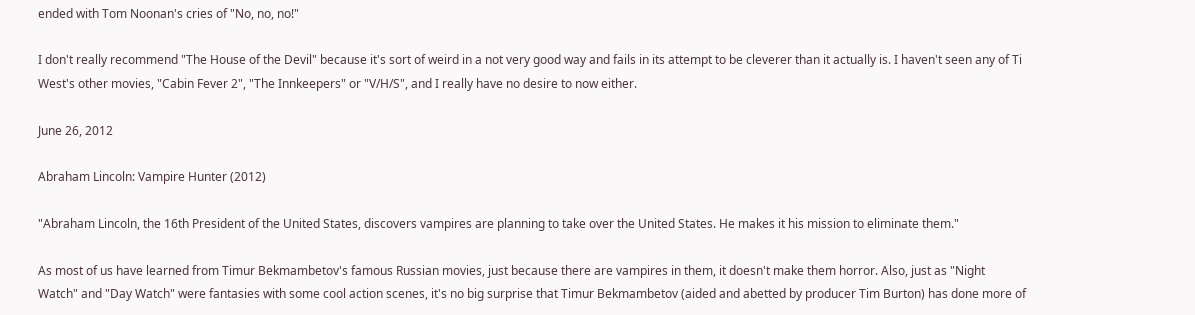ended with Tom Noonan's cries of "No, no, no!"

I don't really recommend "The House of the Devil" because it's sort of weird in a not very good way and fails in its attempt to be cleverer than it actually is. I haven't seen any of Ti West's other movies, "Cabin Fever 2", "The Innkeepers" or "V/H/S", and I really have no desire to now either.

June 26, 2012

Abraham Lincoln: Vampire Hunter (2012)

"Abraham Lincoln, the 16th President of the United States, discovers vampires are planning to take over the United States. He makes it his mission to eliminate them."

As most of us have learned from Timur Bekmambetov's famous Russian movies, just because there are vampires in them, it doesn't make them horror. Also, just as "Night Watch" and "Day Watch" were fantasies with some cool action scenes, it's no big surprise that Timur Bekmambetov (aided and abetted by producer Tim Burton) has done more of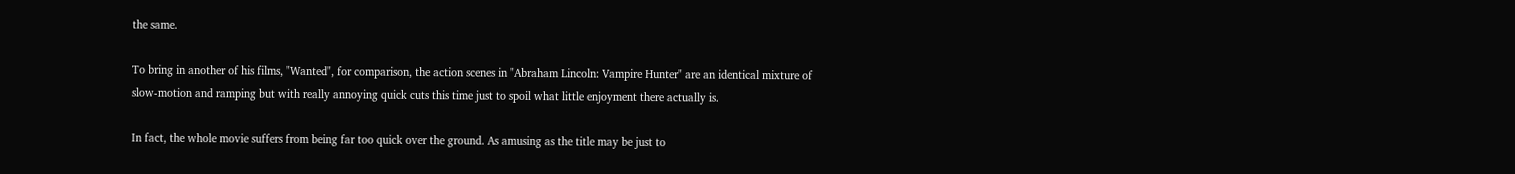the same.

To bring in another of his films, "Wanted", for comparison, the action scenes in "Abraham Lincoln: Vampire Hunter" are an identical mixture of slow-motion and ramping but with really annoying quick cuts this time just to spoil what little enjoyment there actually is.

In fact, the whole movie suffers from being far too quick over the ground. As amusing as the title may be just to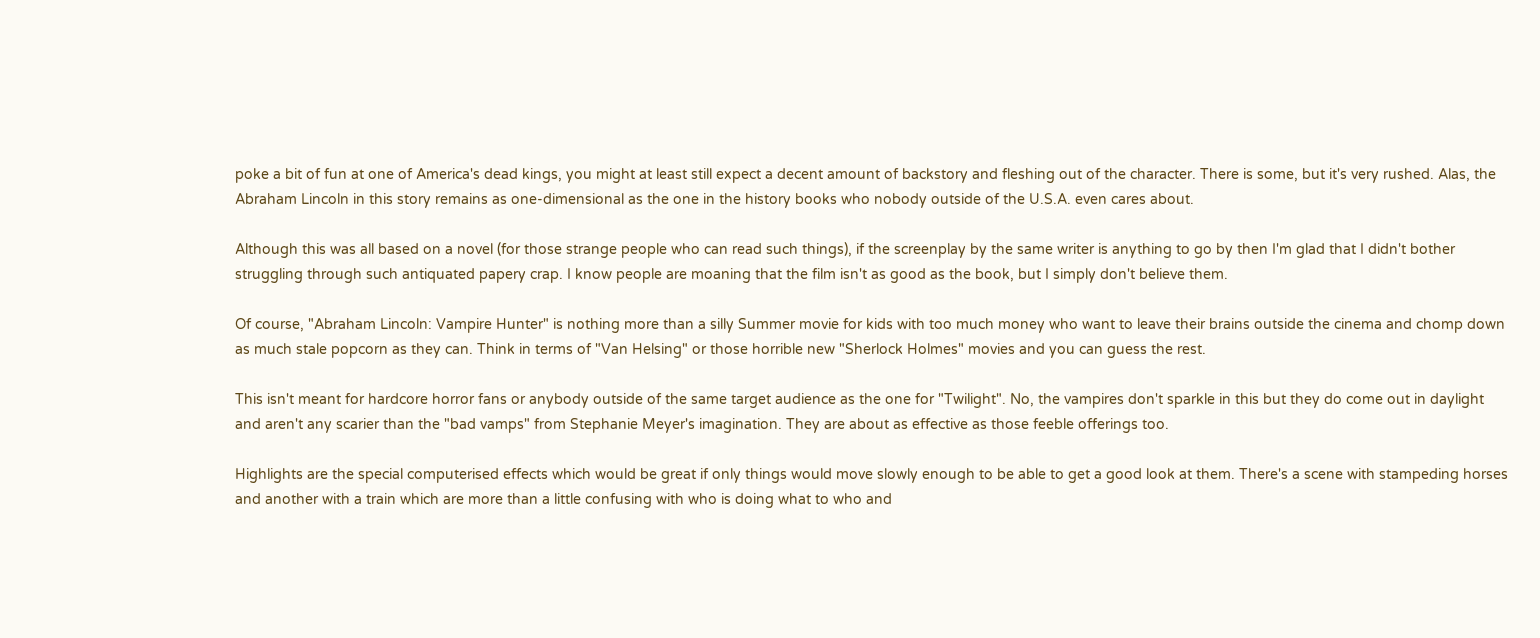poke a bit of fun at one of America's dead kings, you might at least still expect a decent amount of backstory and fleshing out of the character. There is some, but it's very rushed. Alas, the Abraham Lincoln in this story remains as one-dimensional as the one in the history books who nobody outside of the U.S.A. even cares about.

Although this was all based on a novel (for those strange people who can read such things), if the screenplay by the same writer is anything to go by then I'm glad that I didn't bother struggling through such antiquated papery crap. I know people are moaning that the film isn't as good as the book, but I simply don't believe them.

Of course, "Abraham Lincoln: Vampire Hunter" is nothing more than a silly Summer movie for kids with too much money who want to leave their brains outside the cinema and chomp down as much stale popcorn as they can. Think in terms of "Van Helsing" or those horrible new "Sherlock Holmes" movies and you can guess the rest.

This isn't meant for hardcore horror fans or anybody outside of the same target audience as the one for "Twilight". No, the vampires don't sparkle in this but they do come out in daylight and aren't any scarier than the "bad vamps" from Stephanie Meyer's imagination. They are about as effective as those feeble offerings too.

Highlights are the special computerised effects which would be great if only things would move slowly enough to be able to get a good look at them. There's a scene with stampeding horses and another with a train which are more than a little confusing with who is doing what to who and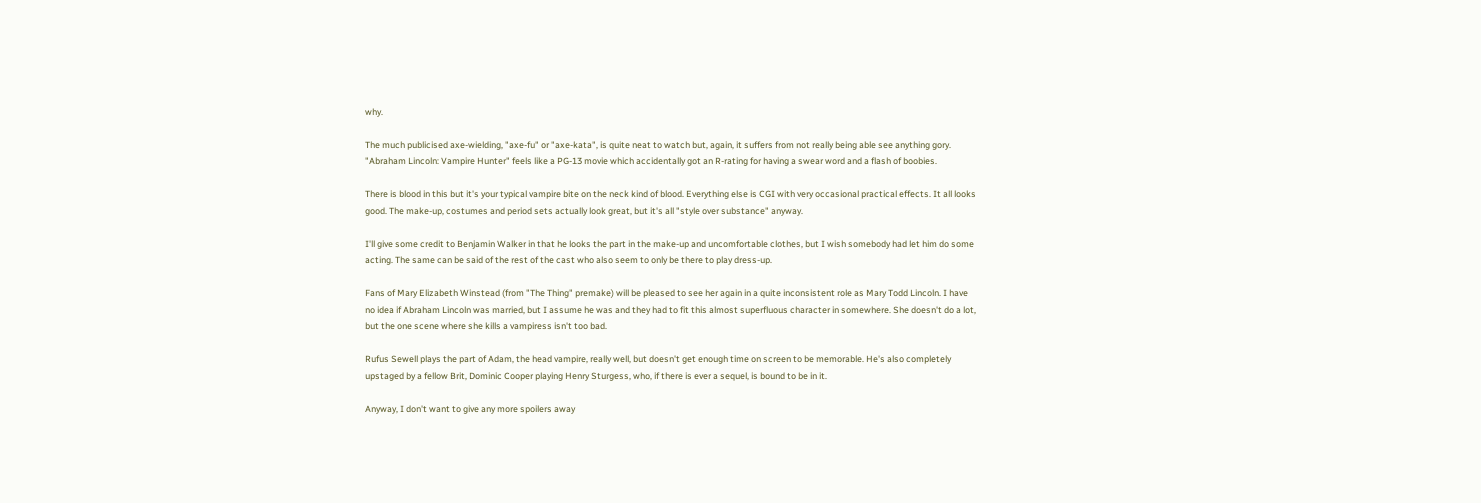why.

The much publicised axe-wielding, "axe-fu" or "axe-kata", is quite neat to watch but, again, it suffers from not really being able see anything gory. "Abraham Lincoln: Vampire Hunter" feels like a PG-13 movie which accidentally got an R-rating for having a swear word and a flash of boobies.

There is blood in this but it's your typical vampire bite on the neck kind of blood. Everything else is CGI with very occasional practical effects. It all looks good. The make-up, costumes and period sets actually look great, but it's all "style over substance" anyway.

I'll give some credit to Benjamin Walker in that he looks the part in the make-up and uncomfortable clothes, but I wish somebody had let him do some acting. The same can be said of the rest of the cast who also seem to only be there to play dress-up.

Fans of Mary Elizabeth Winstead (from "The Thing" premake) will be pleased to see her again in a quite inconsistent role as Mary Todd Lincoln. I have no idea if Abraham Lincoln was married, but I assume he was and they had to fit this almost superfluous character in somewhere. She doesn't do a lot, but the one scene where she kills a vampiress isn't too bad.

Rufus Sewell plays the part of Adam, the head vampire, really well, but doesn't get enough time on screen to be memorable. He's also completely upstaged by a fellow Brit, Dominic Cooper playing Henry Sturgess, who, if there is ever a sequel, is bound to be in it.

Anyway, I don't want to give any more spoilers away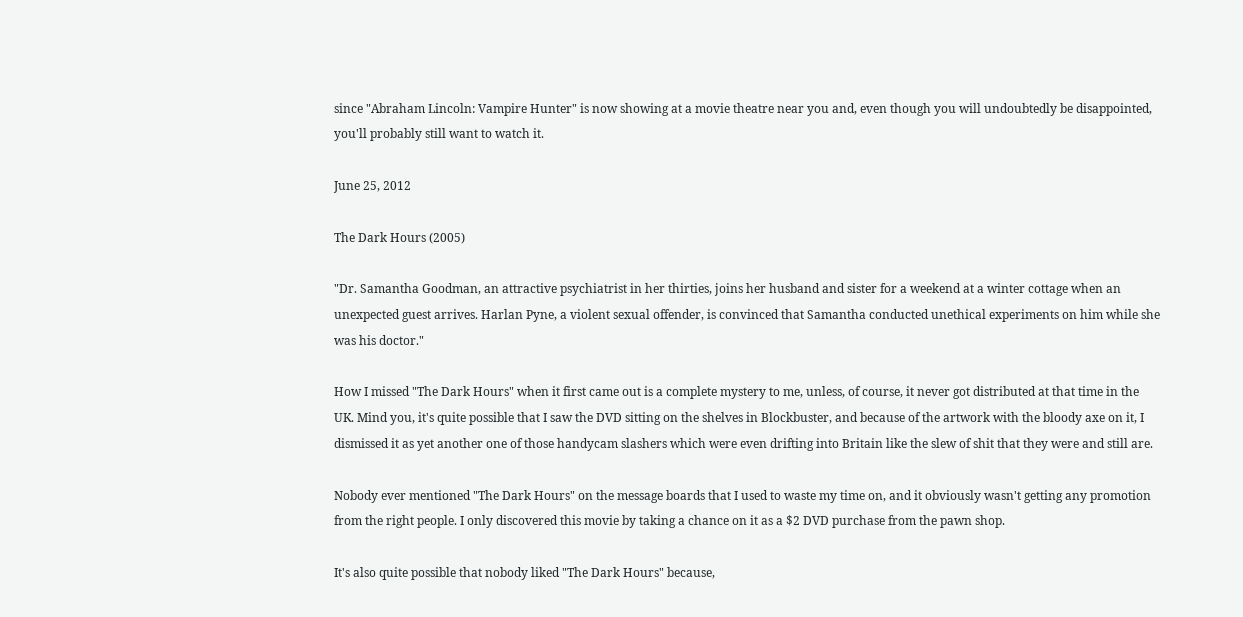since "Abraham Lincoln: Vampire Hunter" is now showing at a movie theatre near you and, even though you will undoubtedly be disappointed, you'll probably still want to watch it.

June 25, 2012

The Dark Hours (2005)

"Dr. Samantha Goodman, an attractive psychiatrist in her thirties, joins her husband and sister for a weekend at a winter cottage when an unexpected guest arrives. Harlan Pyne, a violent sexual offender, is convinced that Samantha conducted unethical experiments on him while she was his doctor."

How I missed "The Dark Hours" when it first came out is a complete mystery to me, unless, of course, it never got distributed at that time in the UK. Mind you, it's quite possible that I saw the DVD sitting on the shelves in Blockbuster, and because of the artwork with the bloody axe on it, I dismissed it as yet another one of those handycam slashers which were even drifting into Britain like the slew of shit that they were and still are.

Nobody ever mentioned "The Dark Hours" on the message boards that I used to waste my time on, and it obviously wasn't getting any promotion from the right people. I only discovered this movie by taking a chance on it as a $2 DVD purchase from the pawn shop.

It's also quite possible that nobody liked "The Dark Hours" because,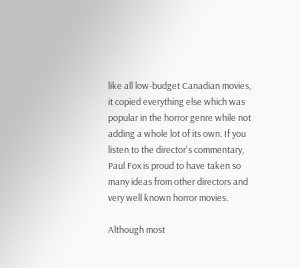like all low-budget Canadian movies, it copied everything else which was popular in the horror genre while not adding a whole lot of its own. If you listen to the director's commentary, Paul Fox is proud to have taken so many ideas from other directors and very well known horror movies.

Although most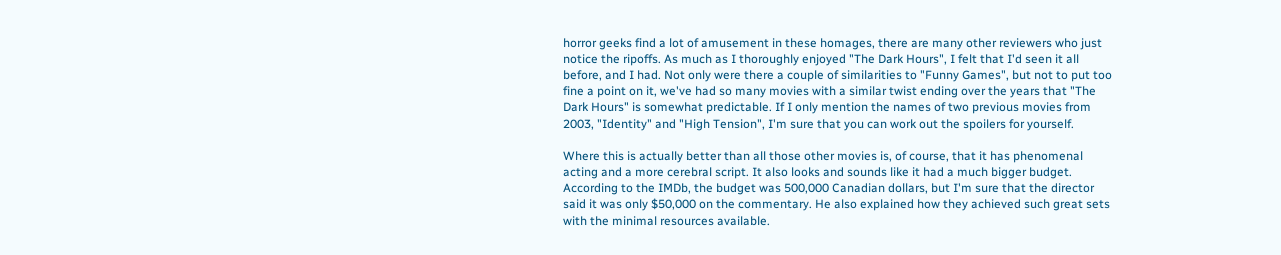horror geeks find a lot of amusement in these homages, there are many other reviewers who just notice the ripoffs. As much as I thoroughly enjoyed "The Dark Hours", I felt that I'd seen it all before, and I had. Not only were there a couple of similarities to "Funny Games", but not to put too fine a point on it, we've had so many movies with a similar twist ending over the years that "The Dark Hours" is somewhat predictable. If I only mention the names of two previous movies from 2003, "Identity" and "High Tension", I'm sure that you can work out the spoilers for yourself.

Where this is actually better than all those other movies is, of course, that it has phenomenal acting and a more cerebral script. It also looks and sounds like it had a much bigger budget. According to the IMDb, the budget was 500,000 Canadian dollars, but I'm sure that the director said it was only $50,000 on the commentary. He also explained how they achieved such great sets with the minimal resources available.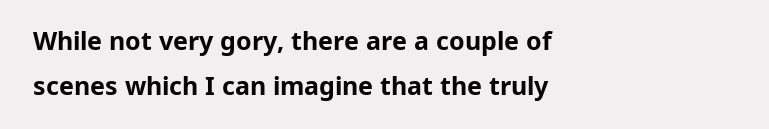While not very gory, there are a couple of scenes which I can imagine that the truly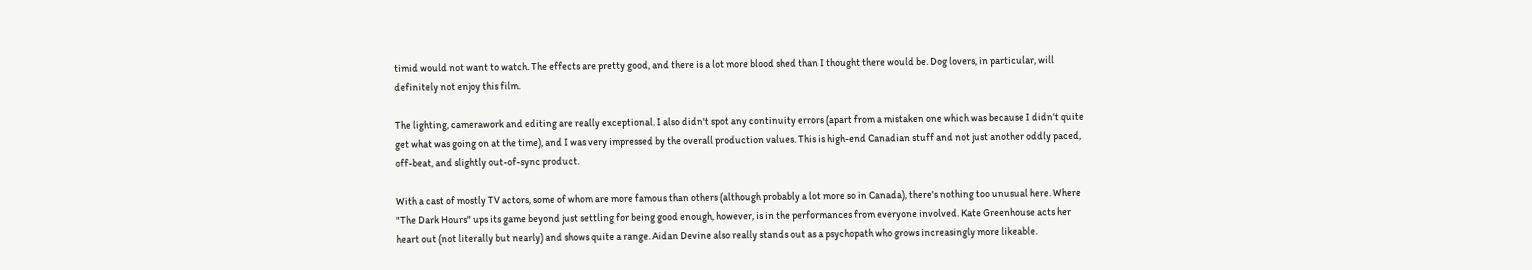timid would not want to watch. The effects are pretty good, and there is a lot more blood shed than I thought there would be. Dog lovers, in particular, will definitely not enjoy this film.

The lighting, camerawork and editing are really exceptional. I also didn't spot any continuity errors (apart from a mistaken one which was because I didn't quite get what was going on at the time), and I was very impressed by the overall production values. This is high-end Canadian stuff and not just another oddly paced, off-beat, and slightly out-of-sync product.

With a cast of mostly TV actors, some of whom are more famous than others (although probably a lot more so in Canada), there's nothing too unusual here. Where "The Dark Hours" ups its game beyond just settling for being good enough, however, is in the performances from everyone involved. Kate Greenhouse acts her heart out (not literally but nearly) and shows quite a range. Aidan Devine also really stands out as a psychopath who grows increasingly more likeable.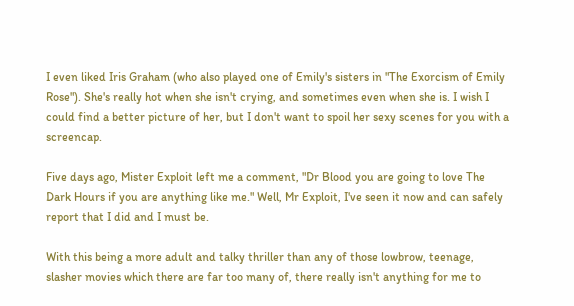I even liked Iris Graham (who also played one of Emily's sisters in "The Exorcism of Emily Rose"). She's really hot when she isn't crying, and sometimes even when she is. I wish I could find a better picture of her, but I don't want to spoil her sexy scenes for you with a screencap.

Five days ago, Mister Exploit left me a comment, "Dr Blood you are going to love The Dark Hours if you are anything like me." Well, Mr Exploit, I've seen it now and can safely report that I did and I must be.

With this being a more adult and talky thriller than any of those lowbrow, teenage, slasher movies which there are far too many of, there really isn't anything for me to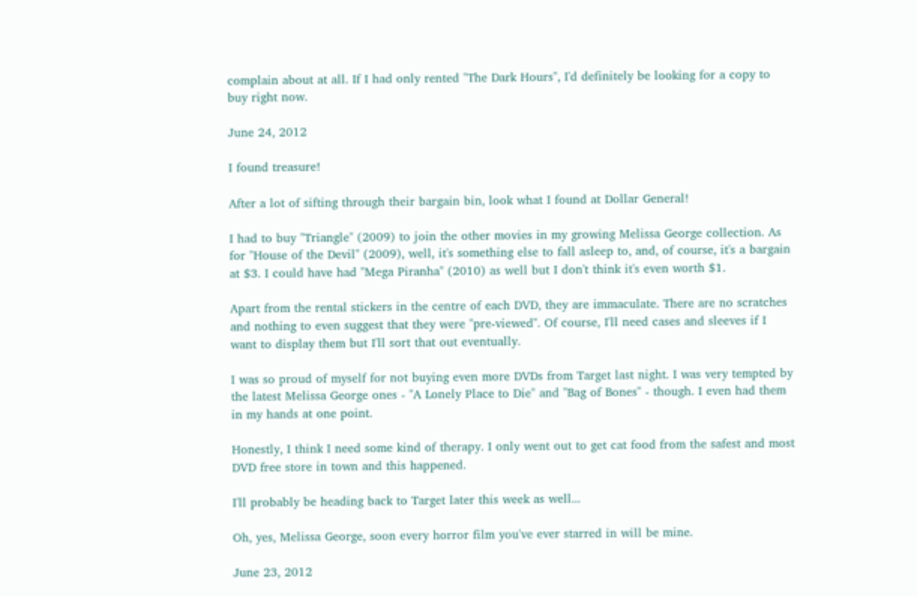complain about at all. If I had only rented "The Dark Hours", I'd definitely be looking for a copy to buy right now.

June 24, 2012

I found treasure!

After a lot of sifting through their bargain bin, look what I found at Dollar General!

I had to buy "Triangle" (2009) to join the other movies in my growing Melissa George collection. As for "House of the Devil" (2009), well, it's something else to fall asleep to, and, of course, it's a bargain at $3. I could have had "Mega Piranha" (2010) as well but I don't think it's even worth $1.

Apart from the rental stickers in the centre of each DVD, they are immaculate. There are no scratches and nothing to even suggest that they were "pre-viewed". Of course, I'll need cases and sleeves if I want to display them but I'll sort that out eventually.

I was so proud of myself for not buying even more DVDs from Target last night. I was very tempted by the latest Melissa George ones - "A Lonely Place to Die" and "Bag of Bones" - though. I even had them in my hands at one point.

Honestly, I think I need some kind of therapy. I only went out to get cat food from the safest and most DVD free store in town and this happened.

I'll probably be heading back to Target later this week as well...

Oh, yes, Melissa George, soon every horror film you've ever starred in will be mine.

June 23, 2012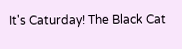It's Caturday! The Black Cat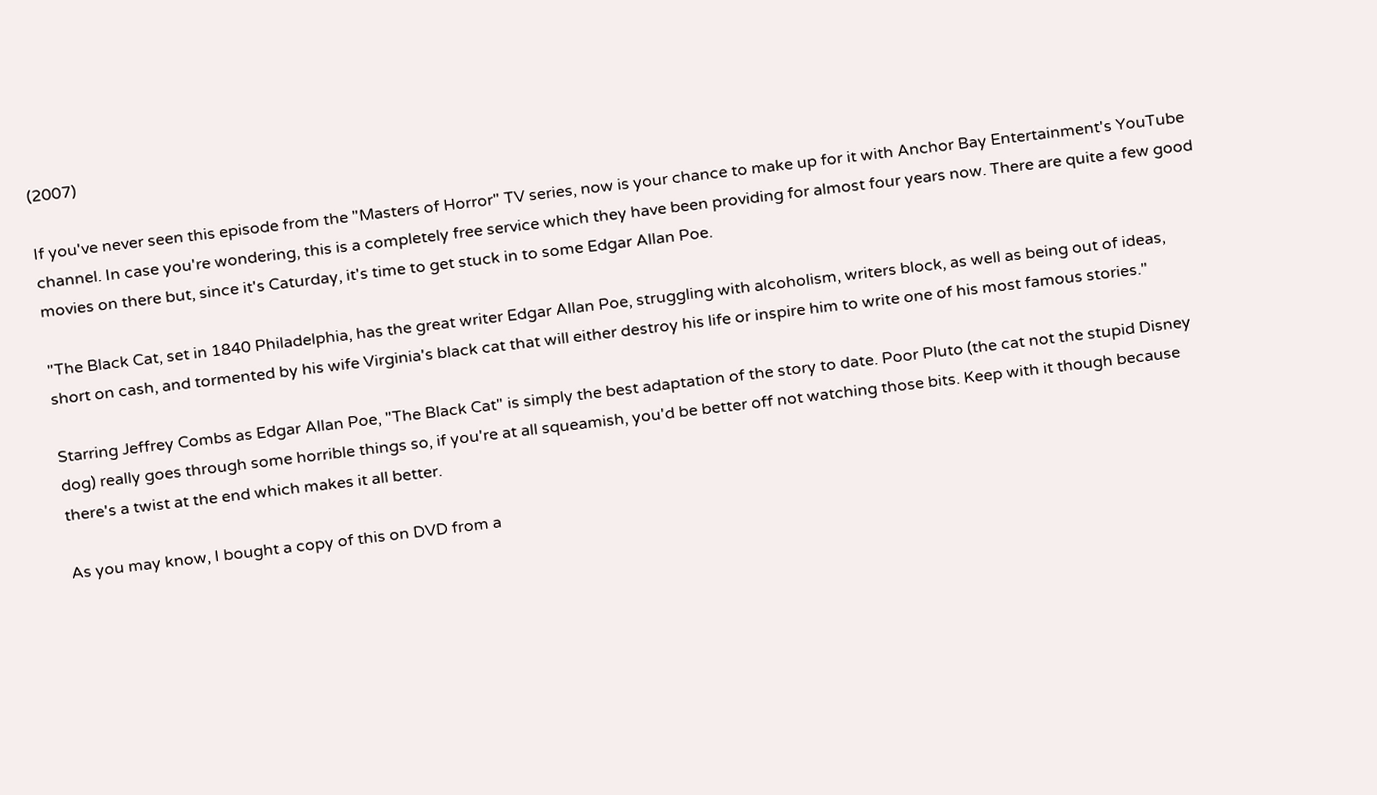(2007)

If you've never seen this episode from the "Masters of Horror" TV series, now is your chance to make up for it with Anchor Bay Entertainment's YouTube channel. In case you're wondering, this is a completely free service which they have been providing for almost four years now. There are quite a few good movies on there but, since it's Caturday, it's time to get stuck in to some Edgar Allan Poe.

"The Black Cat, set in 1840 Philadelphia, has the great writer Edgar Allan Poe, struggling with alcoholism, writers block, as well as being out of ideas, short on cash, and tormented by his wife Virginia's black cat that will either destroy his life or inspire him to write one of his most famous stories."

Starring Jeffrey Combs as Edgar Allan Poe, "The Black Cat" is simply the best adaptation of the story to date. Poor Pluto (the cat not the stupid Disney dog) really goes through some horrible things so, if you're at all squeamish, you'd be better off not watching those bits. Keep with it though because there's a twist at the end which makes it all better.

As you may know, I bought a copy of this on DVD from a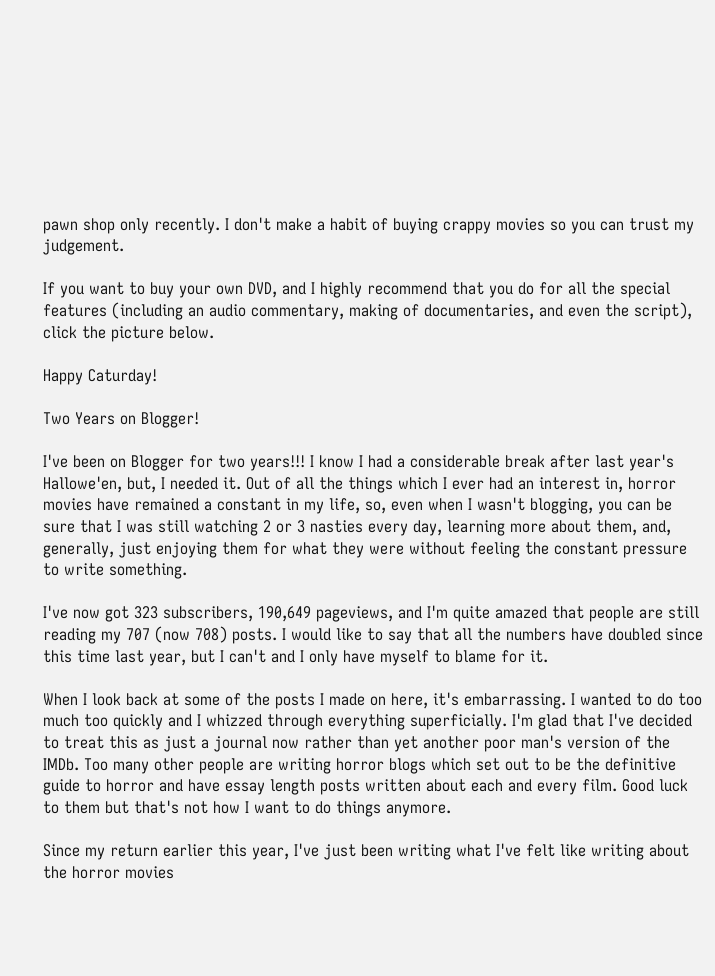pawn shop only recently. I don't make a habit of buying crappy movies so you can trust my judgement.

If you want to buy your own DVD, and I highly recommend that you do for all the special features (including an audio commentary, making of documentaries, and even the script), click the picture below.

Happy Caturday!

Two Years on Blogger!

I've been on Blogger for two years!!! I know I had a considerable break after last year's Hallowe'en, but, I needed it. Out of all the things which I ever had an interest in, horror movies have remained a constant in my life, so, even when I wasn't blogging, you can be sure that I was still watching 2 or 3 nasties every day, learning more about them, and, generally, just enjoying them for what they were without feeling the constant pressure to write something.

I've now got 323 subscribers, 190,649 pageviews, and I'm quite amazed that people are still reading my 707 (now 708) posts. I would like to say that all the numbers have doubled since this time last year, but I can't and I only have myself to blame for it.

When I look back at some of the posts I made on here, it's embarrassing. I wanted to do too much too quickly and I whizzed through everything superficially. I'm glad that I've decided to treat this as just a journal now rather than yet another poor man's version of the IMDb. Too many other people are writing horror blogs which set out to be the definitive guide to horror and have essay length posts written about each and every film. Good luck to them but that's not how I want to do things anymore.

Since my return earlier this year, I've just been writing what I've felt like writing about the horror movies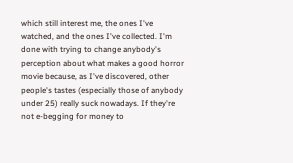which still interest me, the ones I've watched, and the ones I've collected. I'm done with trying to change anybody's perception about what makes a good horror movie because, as I've discovered, other people's tastes (especially those of anybody under 25) really suck nowadays. If they're not e-begging for money to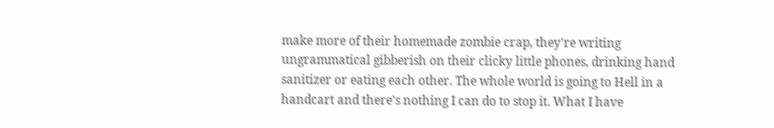make more of their homemade zombie crap, they're writing ungrammatical gibberish on their clicky little phones, drinking hand sanitizer or eating each other. The whole world is going to Hell in a handcart and there's nothing I can do to stop it. What I have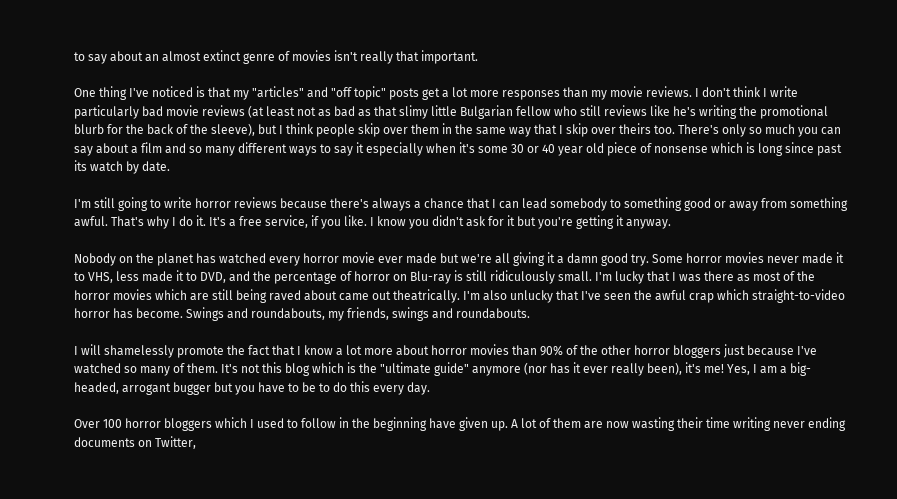to say about an almost extinct genre of movies isn't really that important.

One thing I've noticed is that my "articles" and "off topic" posts get a lot more responses than my movie reviews. I don't think I write particularly bad movie reviews (at least not as bad as that slimy little Bulgarian fellow who still reviews like he's writing the promotional blurb for the back of the sleeve), but I think people skip over them in the same way that I skip over theirs too. There's only so much you can say about a film and so many different ways to say it especially when it's some 30 or 40 year old piece of nonsense which is long since past its watch by date.

I'm still going to write horror reviews because there's always a chance that I can lead somebody to something good or away from something awful. That's why I do it. It's a free service, if you like. I know you didn't ask for it but you're getting it anyway.

Nobody on the planet has watched every horror movie ever made but we're all giving it a damn good try. Some horror movies never made it to VHS, less made it to DVD, and the percentage of horror on Blu-ray is still ridiculously small. I'm lucky that I was there as most of the horror movies which are still being raved about came out theatrically. I'm also unlucky that I've seen the awful crap which straight-to-video horror has become. Swings and roundabouts, my friends, swings and roundabouts.

I will shamelessly promote the fact that I know a lot more about horror movies than 90% of the other horror bloggers just because I've watched so many of them. It's not this blog which is the "ultimate guide" anymore (nor has it ever really been), it's me! Yes, I am a big-headed, arrogant bugger but you have to be to do this every day.

Over 100 horror bloggers which I used to follow in the beginning have given up. A lot of them are now wasting their time writing never ending documents on Twitter,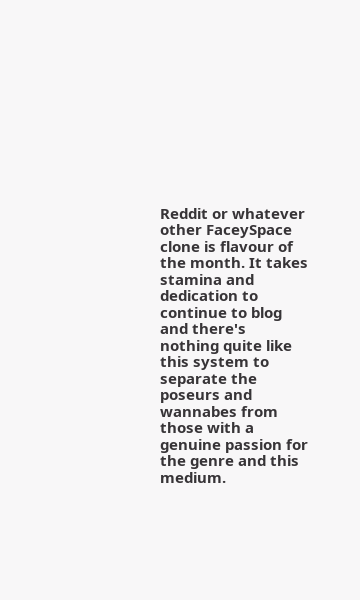Reddit or whatever other FaceySpace clone is flavour of the month. It takes stamina and dedication to continue to blog and there's nothing quite like this system to separate the poseurs and wannabes from those with a genuine passion for the genre and this medium.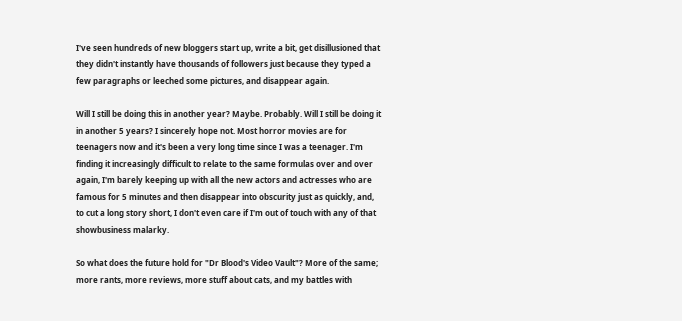I've seen hundreds of new bloggers start up, write a bit, get disillusioned that they didn't instantly have thousands of followers just because they typed a few paragraphs or leeched some pictures, and disappear again.

Will I still be doing this in another year? Maybe. Probably. Will I still be doing it in another 5 years? I sincerely hope not. Most horror movies are for teenagers now and it's been a very long time since I was a teenager. I'm finding it increasingly difficult to relate to the same formulas over and over again, I'm barely keeping up with all the new actors and actresses who are famous for 5 minutes and then disappear into obscurity just as quickly, and, to cut a long story short, I don't even care if I'm out of touch with any of that showbusiness malarky.

So what does the future hold for "Dr Blood's Video Vault"? More of the same; more rants, more reviews, more stuff about cats, and my battles with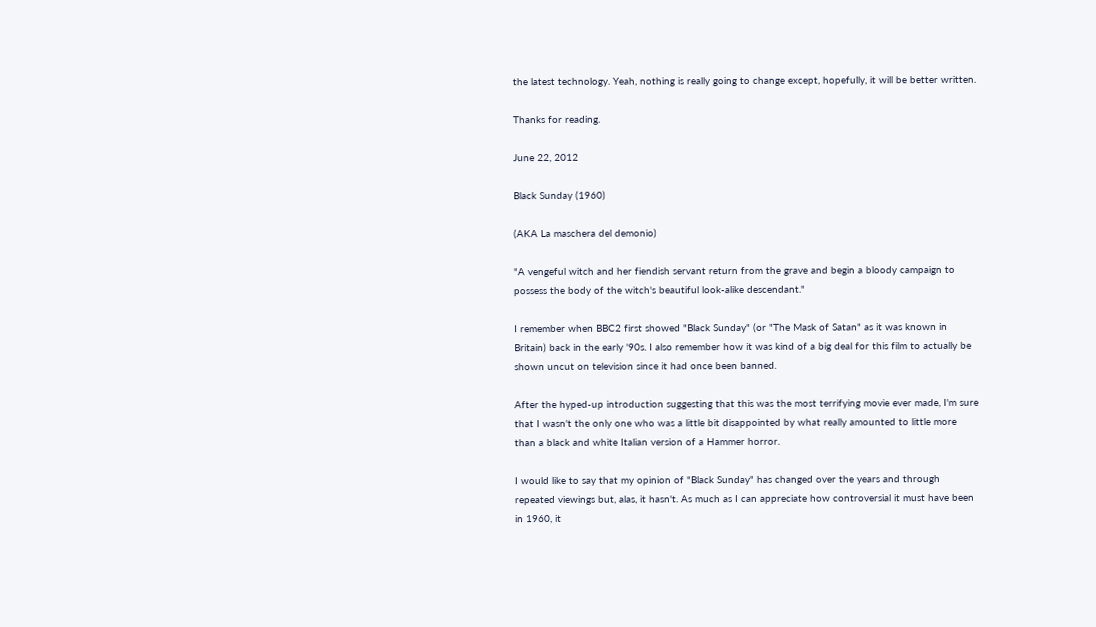the latest technology. Yeah, nothing is really going to change except, hopefully, it will be better written.

Thanks for reading.

June 22, 2012

Black Sunday (1960)

(AKA La maschera del demonio)

"A vengeful witch and her fiendish servant return from the grave and begin a bloody campaign to possess the body of the witch's beautiful look-alike descendant."

I remember when BBC2 first showed "Black Sunday" (or "The Mask of Satan" as it was known in Britain) back in the early '90s. I also remember how it was kind of a big deal for this film to actually be shown uncut on television since it had once been banned.

After the hyped-up introduction suggesting that this was the most terrifying movie ever made, I'm sure that I wasn't the only one who was a little bit disappointed by what really amounted to little more than a black and white Italian version of a Hammer horror.

I would like to say that my opinion of "Black Sunday" has changed over the years and through repeated viewings but, alas, it hasn't. As much as I can appreciate how controversial it must have been in 1960, it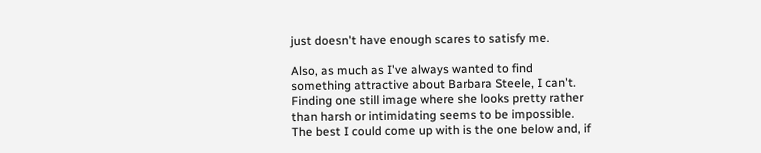just doesn't have enough scares to satisfy me.

Also, as much as I've always wanted to find something attractive about Barbara Steele, I can't. Finding one still image where she looks pretty rather than harsh or intimidating seems to be impossible. The best I could come up with is the one below and, if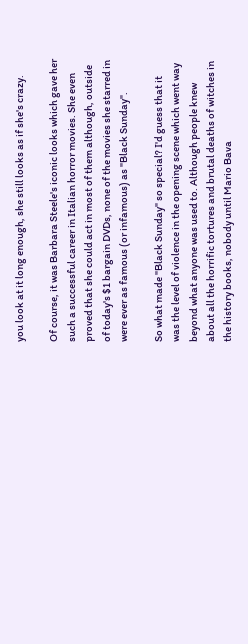you look at it long enough, she still looks as if she's crazy.

Of course, it was Barbara Steele's iconic looks which gave her such a successful career in Italian horror movies. She even proved that she could act in most of them although, outside of today's $1 bargain DVDs, none of the movies she starred in were ever as famous (or infamous) as "Black Sunday".

So what made "Black Sunday" so special? I'd guess that it was the level of violence in the opening scene which went way beyond what anyone was used to. Although people knew about all the horrific tortures and brutal deaths of witches in the history books, nobody until Mario Bava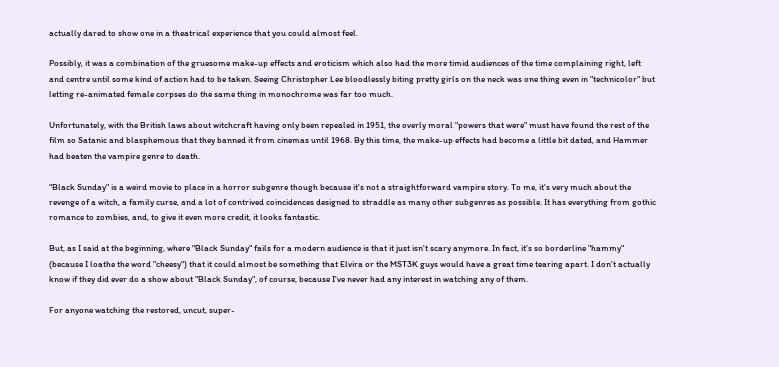actually dared to show one in a theatrical experience that you could almost feel.

Possibly, it was a combination of the gruesome make-up effects and eroticism which also had the more timid audiences of the time complaining right, left and centre until some kind of action had to be taken. Seeing Christopher Lee bloodlessly biting pretty girls on the neck was one thing even in "technicolor" but letting re-animated female corpses do the same thing in monochrome was far too much.

Unfortunately, with the British laws about witchcraft having only been repealed in 1951, the overly moral "powers that were" must have found the rest of the film so Satanic and blasphemous that they banned it from cinemas until 1968. By this time, the make-up effects had become a little bit dated, and Hammer had beaten the vampire genre to death.

"Black Sunday" is a weird movie to place in a horror subgenre though because it's not a straightforward vampire story. To me, it's very much about the revenge of a witch, a family curse, and a lot of contrived coincidences designed to straddle as many other subgenres as possible. It has everything from gothic romance to zombies, and, to give it even more credit, it looks fantastic.

But, as I said at the beginning, where "Black Sunday" fails for a modern audience is that it just isn't scary anymore. In fact, it's so borderline "hammy" (because I loathe the word "cheesy") that it could almost be something that Elvira or the MST3K guys would have a great time tearing apart. I don't actually know if they did ever do a show about "Black Sunday", of course, because I've never had any interest in watching any of them.

For anyone watching the restored, uncut, super-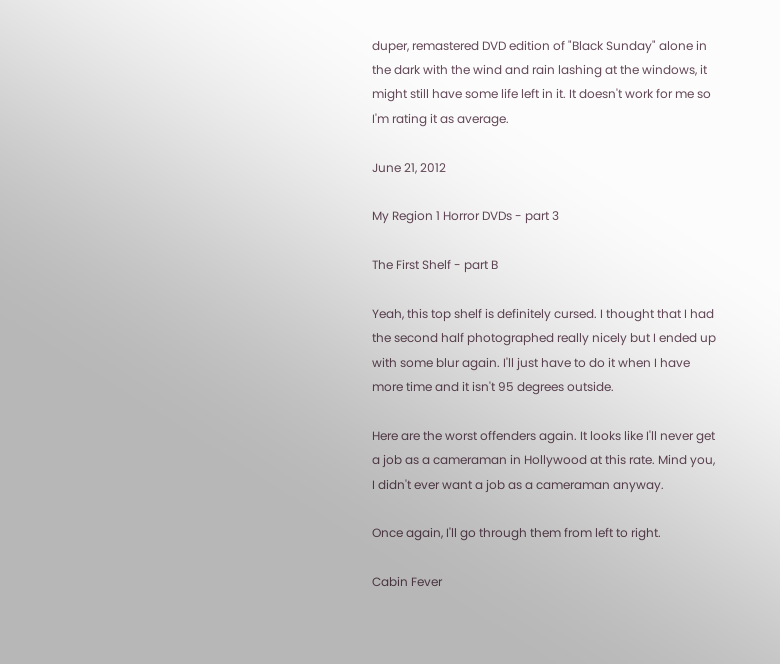duper, remastered DVD edition of "Black Sunday" alone in the dark with the wind and rain lashing at the windows, it might still have some life left in it. It doesn't work for me so I'm rating it as average.

June 21, 2012

My Region 1 Horror DVDs - part 3

The First Shelf - part B

Yeah, this top shelf is definitely cursed. I thought that I had the second half photographed really nicely but I ended up with some blur again. I'll just have to do it when I have more time and it isn't 95 degrees outside.

Here are the worst offenders again. It looks like I'll never get a job as a cameraman in Hollywood at this rate. Mind you, I didn't ever want a job as a cameraman anyway.

Once again, I'll go through them from left to right.

Cabin Fever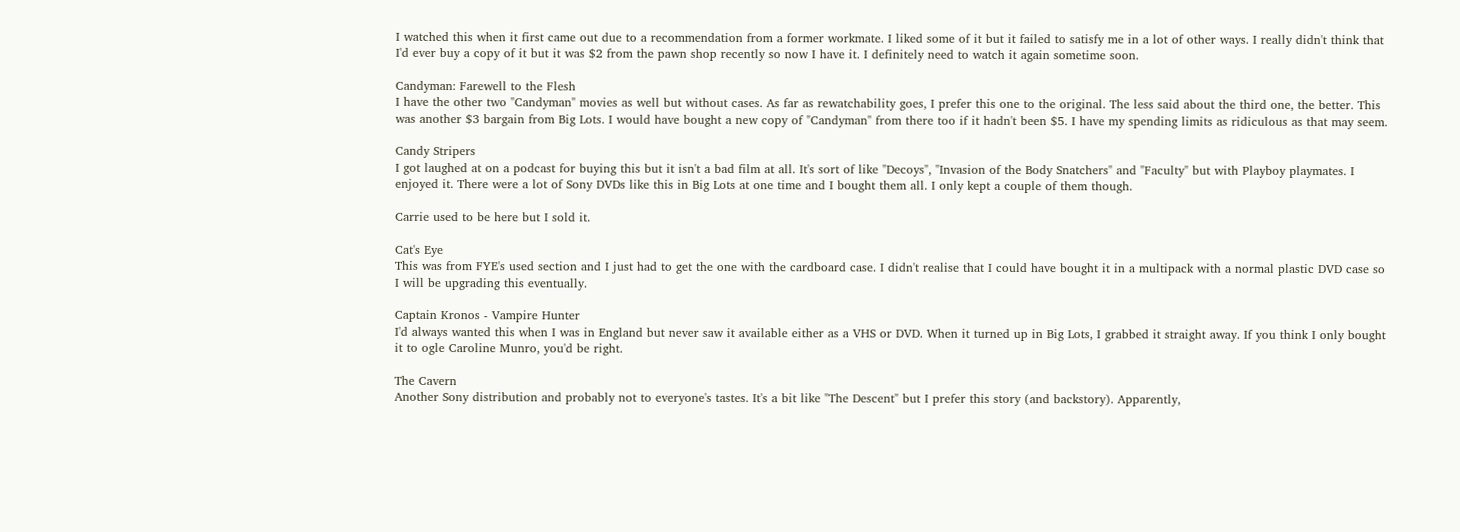I watched this when it first came out due to a recommendation from a former workmate. I liked some of it but it failed to satisfy me in a lot of other ways. I really didn't think that I'd ever buy a copy of it but it was $2 from the pawn shop recently so now I have it. I definitely need to watch it again sometime soon.

Candyman: Farewell to the Flesh
I have the other two "Candyman" movies as well but without cases. As far as rewatchability goes, I prefer this one to the original. The less said about the third one, the better. This was another $3 bargain from Big Lots. I would have bought a new copy of "Candyman" from there too if it hadn't been $5. I have my spending limits as ridiculous as that may seem.

Candy Stripers
I got laughed at on a podcast for buying this but it isn't a bad film at all. It's sort of like "Decoys", "Invasion of the Body Snatchers" and "Faculty" but with Playboy playmates. I enjoyed it. There were a lot of Sony DVDs like this in Big Lots at one time and I bought them all. I only kept a couple of them though.

Carrie used to be here but I sold it.

Cat's Eye
This was from FYE's used section and I just had to get the one with the cardboard case. I didn't realise that I could have bought it in a multipack with a normal plastic DVD case so I will be upgrading this eventually.

Captain Kronos - Vampire Hunter
I'd always wanted this when I was in England but never saw it available either as a VHS or DVD. When it turned up in Big Lots, I grabbed it straight away. If you think I only bought it to ogle Caroline Munro, you'd be right.

The Cavern
Another Sony distribution and probably not to everyone's tastes. It's a bit like "The Descent" but I prefer this story (and backstory). Apparently,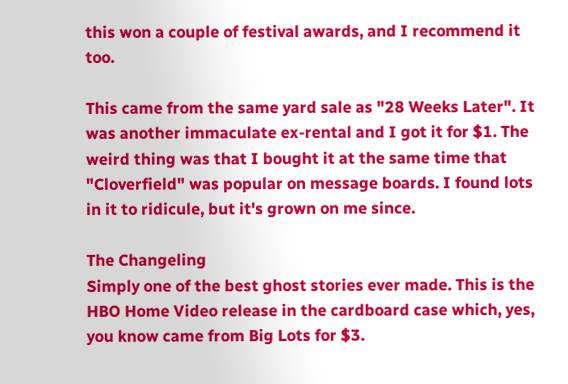this won a couple of festival awards, and I recommend it too.

This came from the same yard sale as "28 Weeks Later". It was another immaculate ex-rental and I got it for $1. The weird thing was that I bought it at the same time that "Cloverfield" was popular on message boards. I found lots in it to ridicule, but it's grown on me since.

The Changeling
Simply one of the best ghost stories ever made. This is the HBO Home Video release in the cardboard case which, yes, you know came from Big Lots for $3.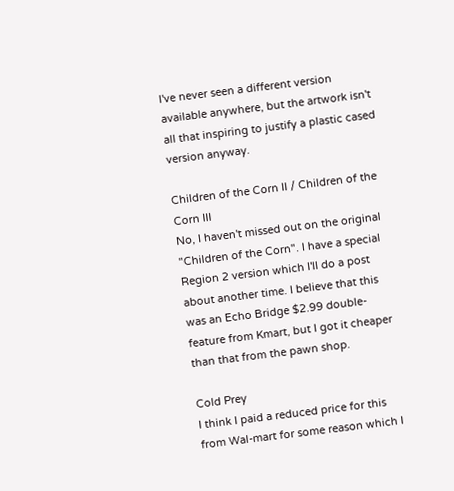I've never seen a different version available anywhere, but the artwork isn't all that inspiring to justify a plastic cased version anyway.

Children of the Corn II / Children of the Corn III
No, I haven't missed out on the original "Children of the Corn". I have a special Region 2 version which I'll do a post about another time. I believe that this was an Echo Bridge $2.99 double-feature from Kmart, but I got it cheaper than that from the pawn shop.

Cold Prey
I think I paid a reduced price for this from Wal-mart for some reason which I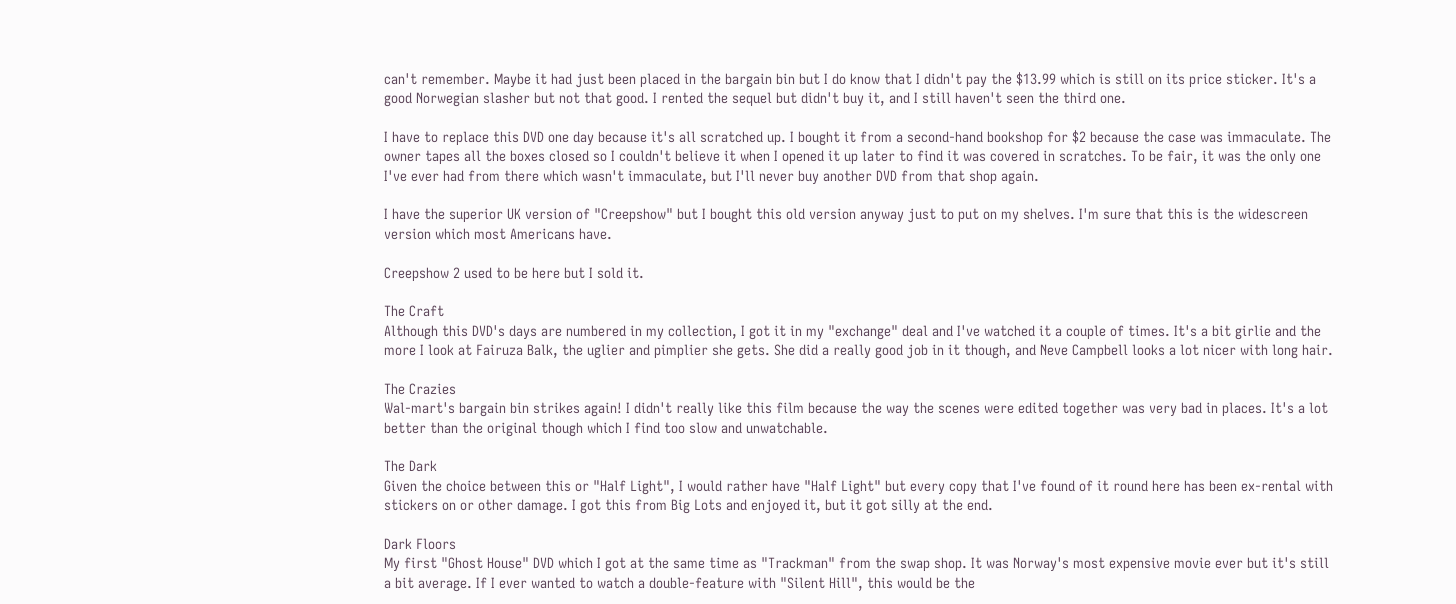can't remember. Maybe it had just been placed in the bargain bin but I do know that I didn't pay the $13.99 which is still on its price sticker. It's a good Norwegian slasher but not that good. I rented the sequel but didn't buy it, and I still haven't seen the third one.

I have to replace this DVD one day because it's all scratched up. I bought it from a second-hand bookshop for $2 because the case was immaculate. The owner tapes all the boxes closed so I couldn't believe it when I opened it up later to find it was covered in scratches. To be fair, it was the only one I've ever had from there which wasn't immaculate, but I'll never buy another DVD from that shop again.

I have the superior UK version of "Creepshow" but I bought this old version anyway just to put on my shelves. I'm sure that this is the widescreen version which most Americans have.

Creepshow 2 used to be here but I sold it.

The Craft
Although this DVD's days are numbered in my collection, I got it in my "exchange" deal and I've watched it a couple of times. It's a bit girlie and the more I look at Fairuza Balk, the uglier and pimplier she gets. She did a really good job in it though, and Neve Campbell looks a lot nicer with long hair.

The Crazies
Wal-mart's bargain bin strikes again! I didn't really like this film because the way the scenes were edited together was very bad in places. It's a lot better than the original though which I find too slow and unwatchable.

The Dark
Given the choice between this or "Half Light", I would rather have "Half Light" but every copy that I've found of it round here has been ex-rental with stickers on or other damage. I got this from Big Lots and enjoyed it, but it got silly at the end.

Dark Floors
My first "Ghost House" DVD which I got at the same time as "Trackman" from the swap shop. It was Norway's most expensive movie ever but it's still a bit average. If I ever wanted to watch a double-feature with "Silent Hill", this would be the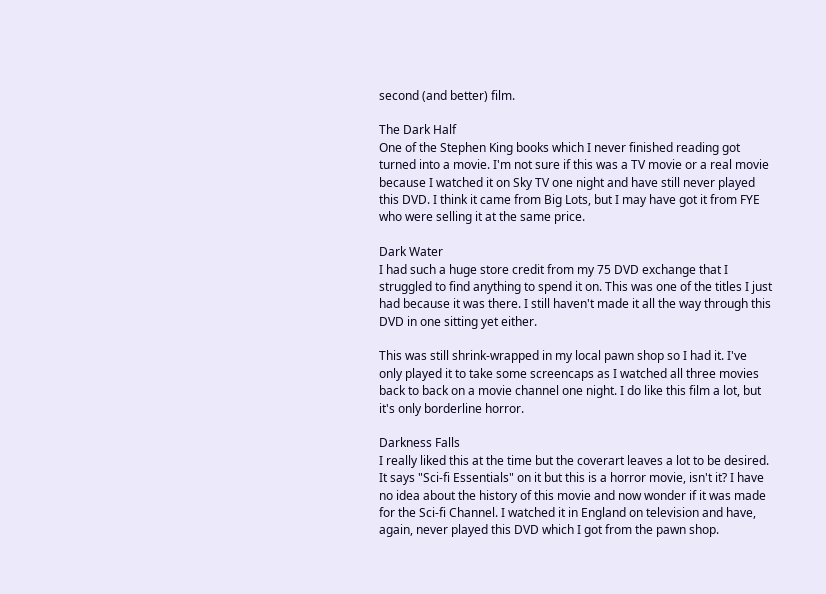second (and better) film.

The Dark Half
One of the Stephen King books which I never finished reading got turned into a movie. I'm not sure if this was a TV movie or a real movie because I watched it on Sky TV one night and have still never played this DVD. I think it came from Big Lots, but I may have got it from FYE who were selling it at the same price.

Dark Water
I had such a huge store credit from my 75 DVD exchange that I struggled to find anything to spend it on. This was one of the titles I just had because it was there. I still haven't made it all the way through this DVD in one sitting yet either.

This was still shrink-wrapped in my local pawn shop so I had it. I've only played it to take some screencaps as I watched all three movies back to back on a movie channel one night. I do like this film a lot, but it's only borderline horror.

Darkness Falls
I really liked this at the time but the coverart leaves a lot to be desired. It says "Sci-fi Essentials" on it but this is a horror movie, isn't it? I have no idea about the history of this movie and now wonder if it was made for the Sci-fi Channel. I watched it in England on television and have, again, never played this DVD which I got from the pawn shop.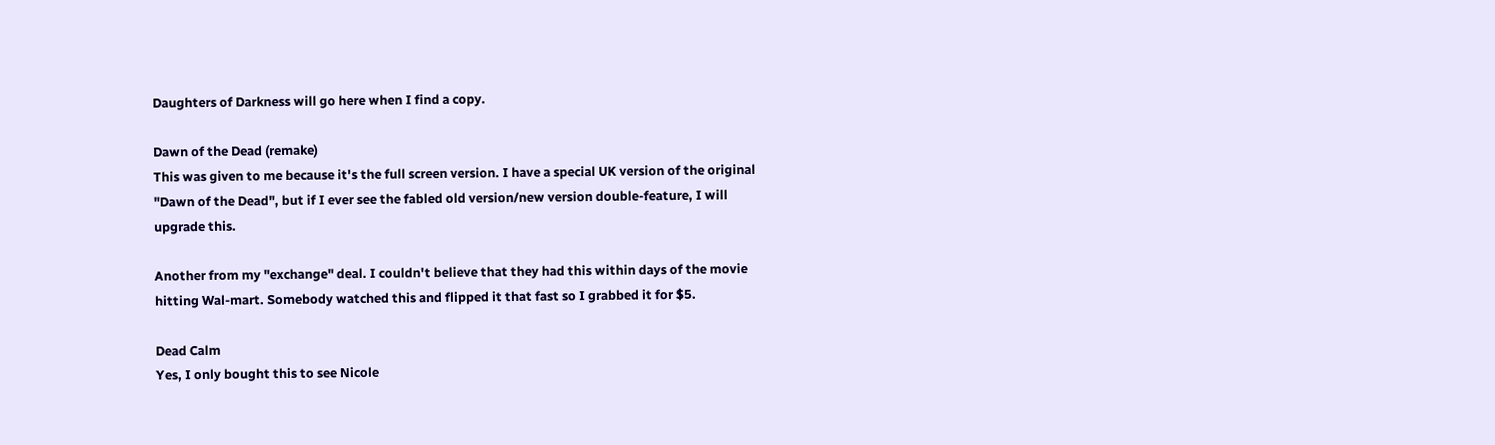Daughters of Darkness will go here when I find a copy.

Dawn of the Dead (remake)
This was given to me because it's the full screen version. I have a special UK version of the original "Dawn of the Dead", but if I ever see the fabled old version/new version double-feature, I will upgrade this.

Another from my "exchange" deal. I couldn't believe that they had this within days of the movie hitting Wal-mart. Somebody watched this and flipped it that fast so I grabbed it for $5.

Dead Calm
Yes, I only bought this to see Nicole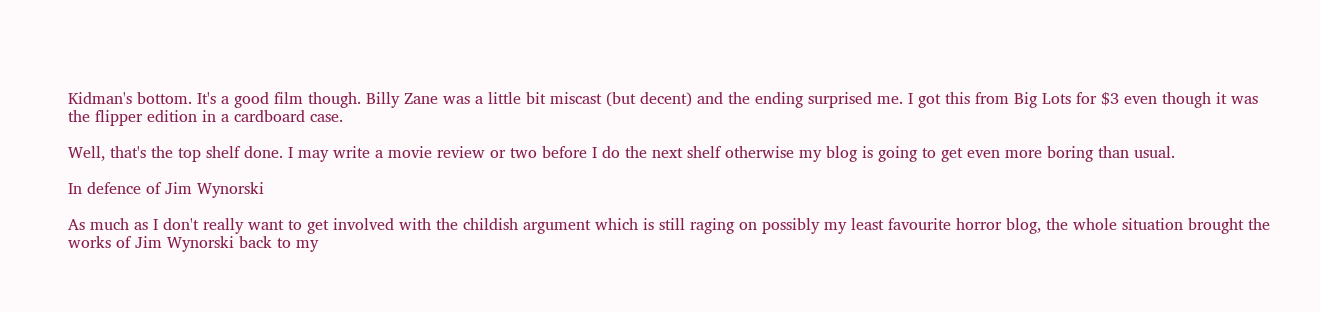Kidman's bottom. It's a good film though. Billy Zane was a little bit miscast (but decent) and the ending surprised me. I got this from Big Lots for $3 even though it was the flipper edition in a cardboard case.

Well, that's the top shelf done. I may write a movie review or two before I do the next shelf otherwise my blog is going to get even more boring than usual.

In defence of Jim Wynorski

As much as I don't really want to get involved with the childish argument which is still raging on possibly my least favourite horror blog, the whole situation brought the works of Jim Wynorski back to my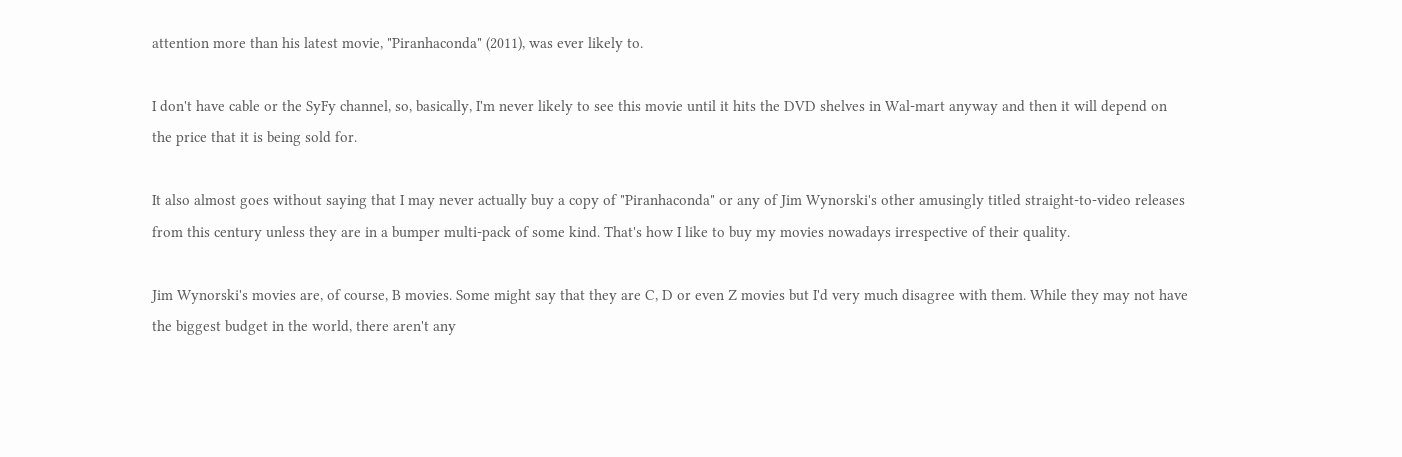attention more than his latest movie, "Piranhaconda" (2011), was ever likely to.

I don't have cable or the SyFy channel, so, basically, I'm never likely to see this movie until it hits the DVD shelves in Wal-mart anyway and then it will depend on the price that it is being sold for.

It also almost goes without saying that I may never actually buy a copy of "Piranhaconda" or any of Jim Wynorski's other amusingly titled straight-to-video releases from this century unless they are in a bumper multi-pack of some kind. That's how I like to buy my movies nowadays irrespective of their quality.

Jim Wynorski's movies are, of course, B movies. Some might say that they are C, D or even Z movies but I'd very much disagree with them. While they may not have the biggest budget in the world, there aren't any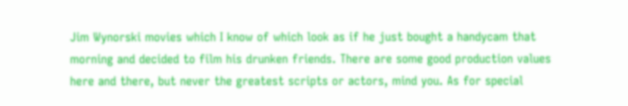Jim Wynorski movies which I know of which look as if he just bought a handycam that morning and decided to film his drunken friends. There are some good production values here and there, but never the greatest scripts or actors, mind you. As for special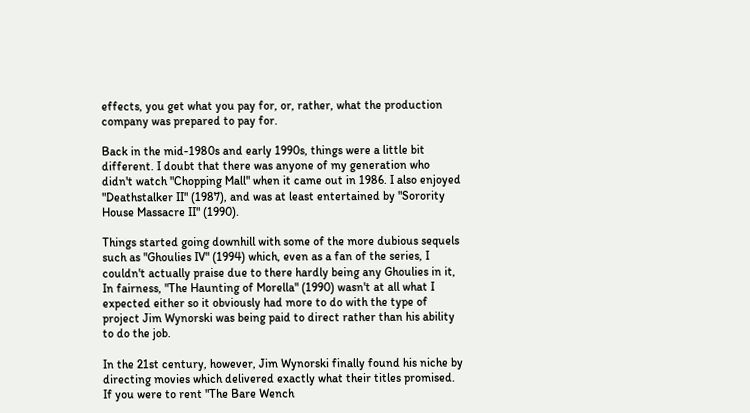effects, you get what you pay for, or, rather, what the production company was prepared to pay for.

Back in the mid-1980s and early 1990s, things were a little bit different. I doubt that there was anyone of my generation who didn't watch "Chopping Mall" when it came out in 1986. I also enjoyed "Deathstalker II" (1987), and was at least entertained by "Sorority House Massacre II" (1990).

Things started going downhill with some of the more dubious sequels such as "Ghoulies IV" (1994) which, even as a fan of the series, I couldn't actually praise due to there hardly being any Ghoulies in it, In fairness, "The Haunting of Morella" (1990) wasn't at all what I expected either so it obviously had more to do with the type of project Jim Wynorski was being paid to direct rather than his ability to do the job.

In the 21st century, however, Jim Wynorski finally found his niche by directing movies which delivered exactly what their titles promised. If you were to rent "The Bare Wench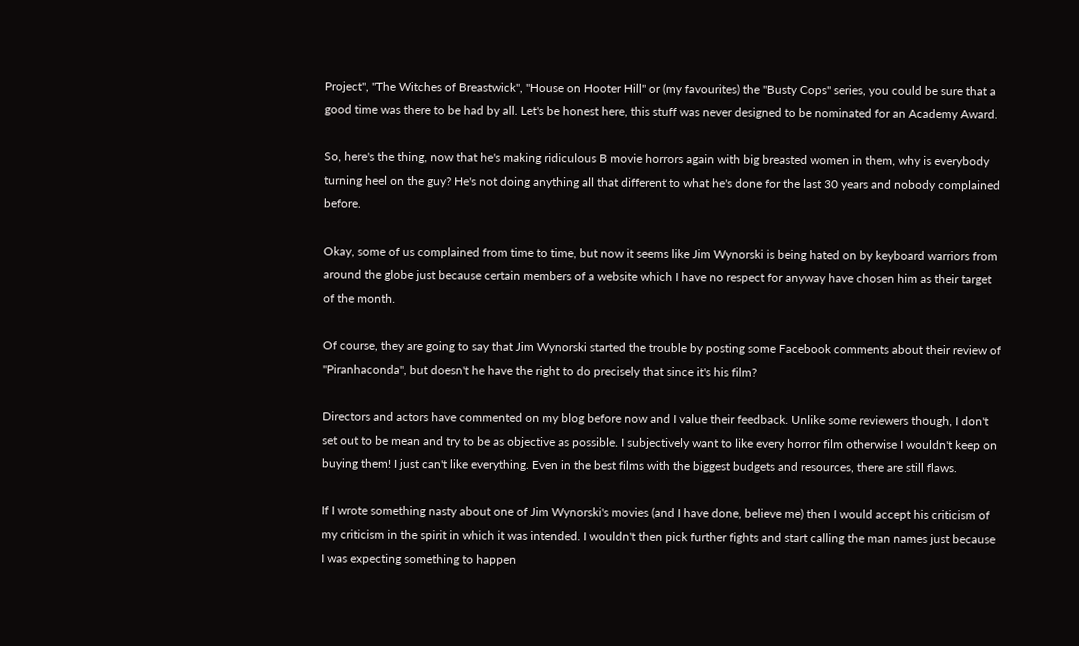Project", "The Witches of Breastwick", "House on Hooter Hill" or (my favourites) the "Busty Cops" series, you could be sure that a good time was there to be had by all. Let's be honest here, this stuff was never designed to be nominated for an Academy Award.

So, here's the thing, now that he's making ridiculous B movie horrors again with big breasted women in them, why is everybody turning heel on the guy? He's not doing anything all that different to what he's done for the last 30 years and nobody complained before.

Okay, some of us complained from time to time, but now it seems like Jim Wynorski is being hated on by keyboard warriors from around the globe just because certain members of a website which I have no respect for anyway have chosen him as their target of the month.

Of course, they are going to say that Jim Wynorski started the trouble by posting some Facebook comments about their review of "Piranhaconda", but doesn't he have the right to do precisely that since it's his film?

Directors and actors have commented on my blog before now and I value their feedback. Unlike some reviewers though, I don't set out to be mean and try to be as objective as possible. I subjectively want to like every horror film otherwise I wouldn't keep on buying them! I just can't like everything. Even in the best films with the biggest budgets and resources, there are still flaws.

If I wrote something nasty about one of Jim Wynorski's movies (and I have done, believe me) then I would accept his criticism of my criticism in the spirit in which it was intended. I wouldn't then pick further fights and start calling the man names just because I was expecting something to happen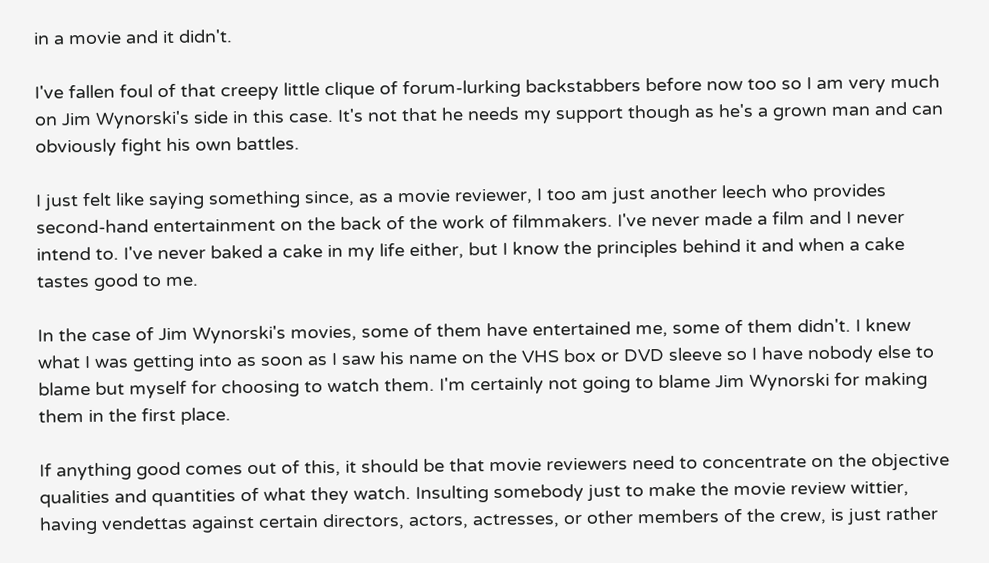in a movie and it didn't.

I've fallen foul of that creepy little clique of forum-lurking backstabbers before now too so I am very much on Jim Wynorski's side in this case. It's not that he needs my support though as he's a grown man and can obviously fight his own battles.

I just felt like saying something since, as a movie reviewer, I too am just another leech who provides second-hand entertainment on the back of the work of filmmakers. I've never made a film and I never intend to. I've never baked a cake in my life either, but I know the principles behind it and when a cake tastes good to me.

In the case of Jim Wynorski's movies, some of them have entertained me, some of them didn't. I knew what I was getting into as soon as I saw his name on the VHS box or DVD sleeve so I have nobody else to blame but myself for choosing to watch them. I'm certainly not going to blame Jim Wynorski for making them in the first place.

If anything good comes out of this, it should be that movie reviewers need to concentrate on the objective qualities and quantities of what they watch. Insulting somebody just to make the movie review wittier, having vendettas against certain directors, actors, actresses, or other members of the crew, is just rather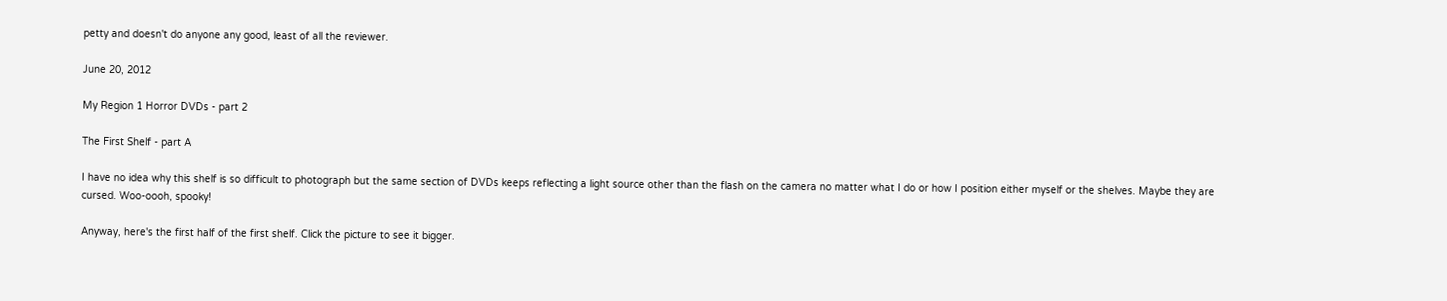petty and doesn't do anyone any good, least of all the reviewer.

June 20, 2012

My Region 1 Horror DVDs - part 2

The First Shelf - part A

I have no idea why this shelf is so difficult to photograph but the same section of DVDs keeps reflecting a light source other than the flash on the camera no matter what I do or how I position either myself or the shelves. Maybe they are cursed. Woo-oooh, spooky!

Anyway, here's the first half of the first shelf. Click the picture to see it bigger.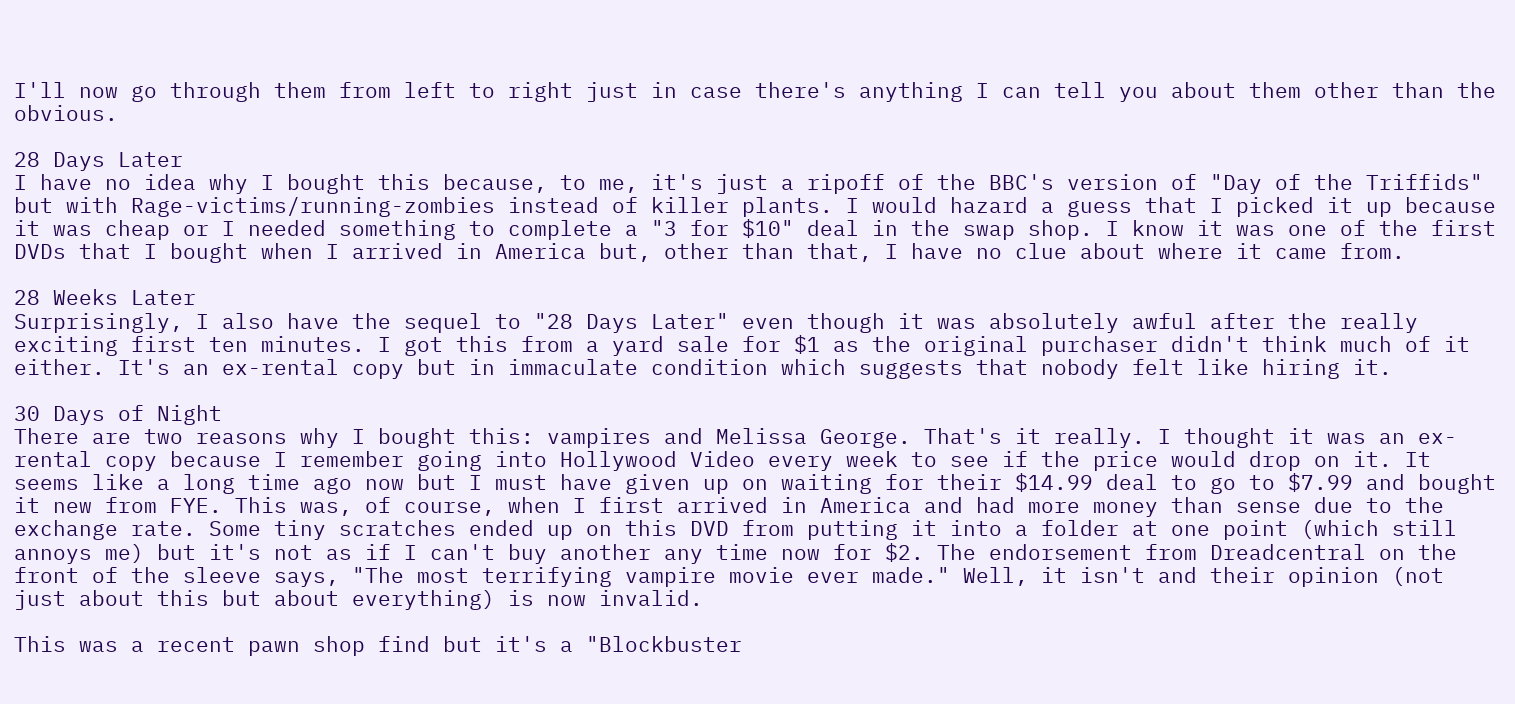I'll now go through them from left to right just in case there's anything I can tell you about them other than the obvious.

28 Days Later
I have no idea why I bought this because, to me, it's just a ripoff of the BBC's version of "Day of the Triffids" but with Rage-victims/running-zombies instead of killer plants. I would hazard a guess that I picked it up because it was cheap or I needed something to complete a "3 for $10" deal in the swap shop. I know it was one of the first DVDs that I bought when I arrived in America but, other than that, I have no clue about where it came from.

28 Weeks Later
Surprisingly, I also have the sequel to "28 Days Later" even though it was absolutely awful after the really exciting first ten minutes. I got this from a yard sale for $1 as the original purchaser didn't think much of it either. It's an ex-rental copy but in immaculate condition which suggests that nobody felt like hiring it.

30 Days of Night
There are two reasons why I bought this: vampires and Melissa George. That's it really. I thought it was an ex-rental copy because I remember going into Hollywood Video every week to see if the price would drop on it. It seems like a long time ago now but I must have given up on waiting for their $14.99 deal to go to $7.99 and bought it new from FYE. This was, of course, when I first arrived in America and had more money than sense due to the exchange rate. Some tiny scratches ended up on this DVD from putting it into a folder at one point (which still annoys me) but it's not as if I can't buy another any time now for $2. The endorsement from Dreadcentral on the front of the sleeve says, "The most terrifying vampire movie ever made." Well, it isn't and their opinion (not just about this but about everything) is now invalid.

This was a recent pawn shop find but it's a "Blockbuster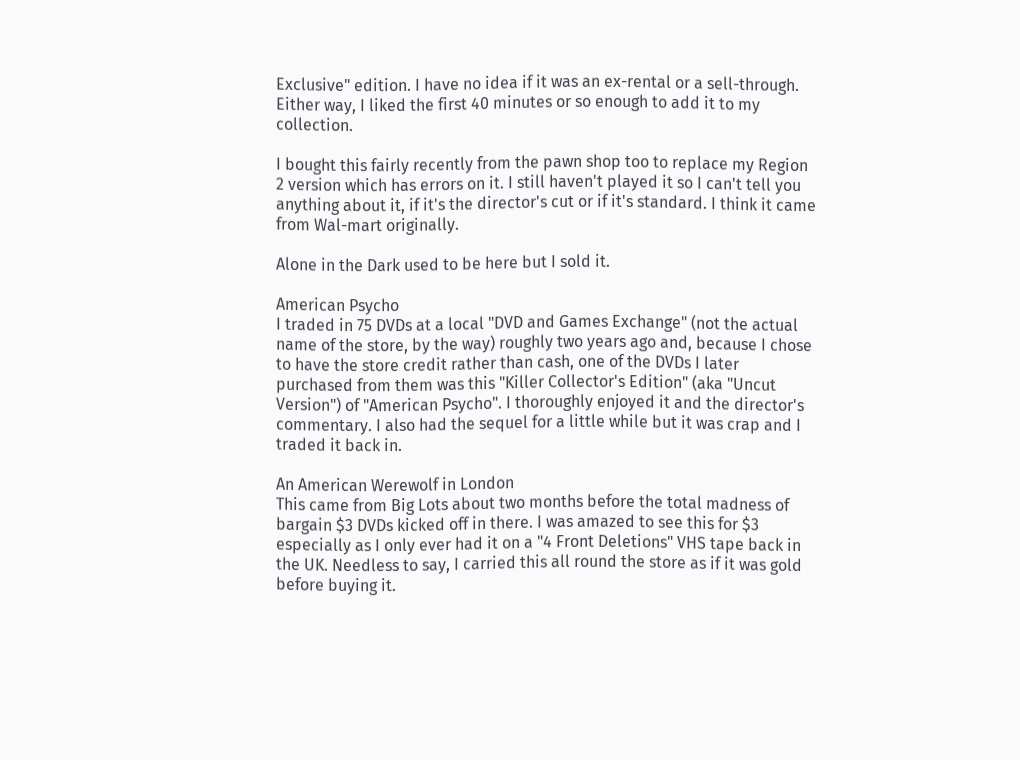Exclusive" edition. I have no idea if it was an ex-rental or a sell-through. Either way, I liked the first 40 minutes or so enough to add it to my collection.

I bought this fairly recently from the pawn shop too to replace my Region 2 version which has errors on it. I still haven't played it so I can't tell you anything about it, if it's the director's cut or if it's standard. I think it came from Wal-mart originally.

Alone in the Dark used to be here but I sold it.

American Psycho
I traded in 75 DVDs at a local "DVD and Games Exchange" (not the actual name of the store, by the way) roughly two years ago and, because I chose to have the store credit rather than cash, one of the DVDs I later purchased from them was this "Killer Collector's Edition" (aka "Uncut Version") of "American Psycho". I thoroughly enjoyed it and the director's commentary. I also had the sequel for a little while but it was crap and I traded it back in.

An American Werewolf in London
This came from Big Lots about two months before the total madness of bargain $3 DVDs kicked off in there. I was amazed to see this for $3 especially as I only ever had it on a "4 Front Deletions" VHS tape back in the UK. Needless to say, I carried this all round the store as if it was gold before buying it.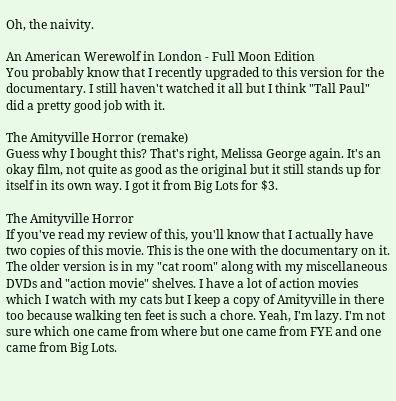Oh, the naivity.

An American Werewolf in London - Full Moon Edition
You probably know that I recently upgraded to this version for the documentary. I still haven't watched it all but I think "Tall Paul" did a pretty good job with it.

The Amityville Horror (remake)
Guess why I bought this? That's right, Melissa George again. It's an okay film, not quite as good as the original but it still stands up for itself in its own way. I got it from Big Lots for $3.

The Amityville Horror
If you've read my review of this, you'll know that I actually have two copies of this movie. This is the one with the documentary on it. The older version is in my "cat room" along with my miscellaneous DVDs and "action movie" shelves. I have a lot of action movies which I watch with my cats but I keep a copy of Amityville in there too because walking ten feet is such a chore. Yeah, I'm lazy. I'm not sure which one came from where but one came from FYE and one came from Big Lots.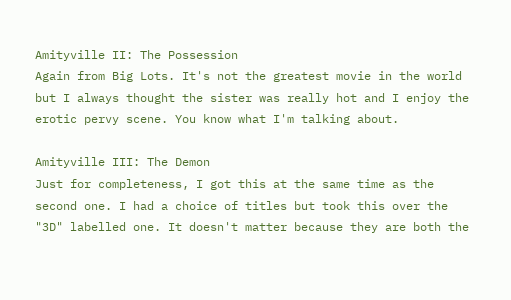Amityville II: The Possession
Again from Big Lots. It's not the greatest movie in the world but I always thought the sister was really hot and I enjoy the erotic pervy scene. You know what I'm talking about.

Amityville III: The Demon
Just for completeness, I got this at the same time as the second one. I had a choice of titles but took this over the "3D" labelled one. It doesn't matter because they are both the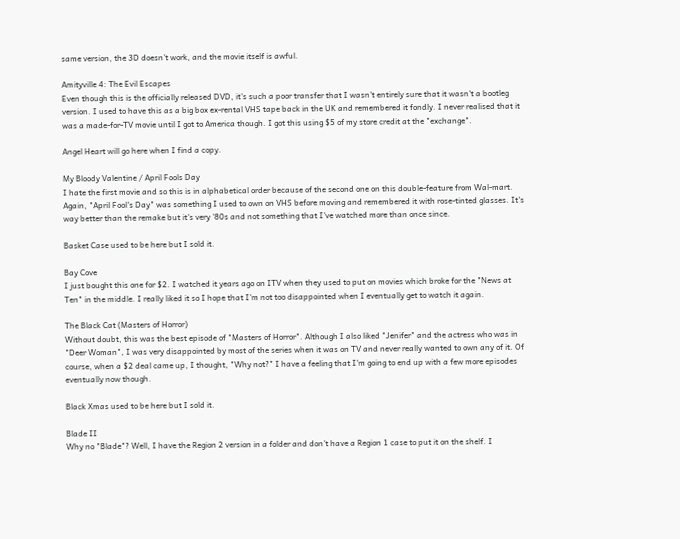same version, the 3D doesn't work, and the movie itself is awful.

Amityville 4: The Evil Escapes
Even though this is the officially released DVD, it's such a poor transfer that I wasn't entirely sure that it wasn't a bootleg version. I used to have this as a big box ex-rental VHS tape back in the UK and remembered it fondly. I never realised that it was a made-for-TV movie until I got to America though. I got this using $5 of my store credit at the "exchange".

Angel Heart will go here when I find a copy.

My Bloody Valentine / April Fools Day
I hate the first movie and so this is in alphabetical order because of the second one on this double-feature from Wal-mart. Again, "April Fool's Day" was something I used to own on VHS before moving and remembered it with rose-tinted glasses. It's way better than the remake but it's very '80s and not something that I've watched more than once since.

Basket Case used to be here but I sold it.

Bay Cove
I just bought this one for $2. I watched it years ago on ITV when they used to put on movies which broke for the "News at Ten" in the middle. I really liked it so I hope that I'm not too disappointed when I eventually get to watch it again.

The Black Cat (Masters of Horror)
Without doubt, this was the best episode of "Masters of Horror". Although I also liked "Jenifer" and the actress who was in "Deer Woman", I was very disappointed by most of the series when it was on TV and never really wanted to own any of it. Of course, when a $2 deal came up, I thought, "Why not?" I have a feeling that I'm going to end up with a few more episodes eventually now though.

Black Xmas used to be here but I sold it.

Blade II
Why no "Blade"? Well, I have the Region 2 version in a folder and don't have a Region 1 case to put it on the shelf. I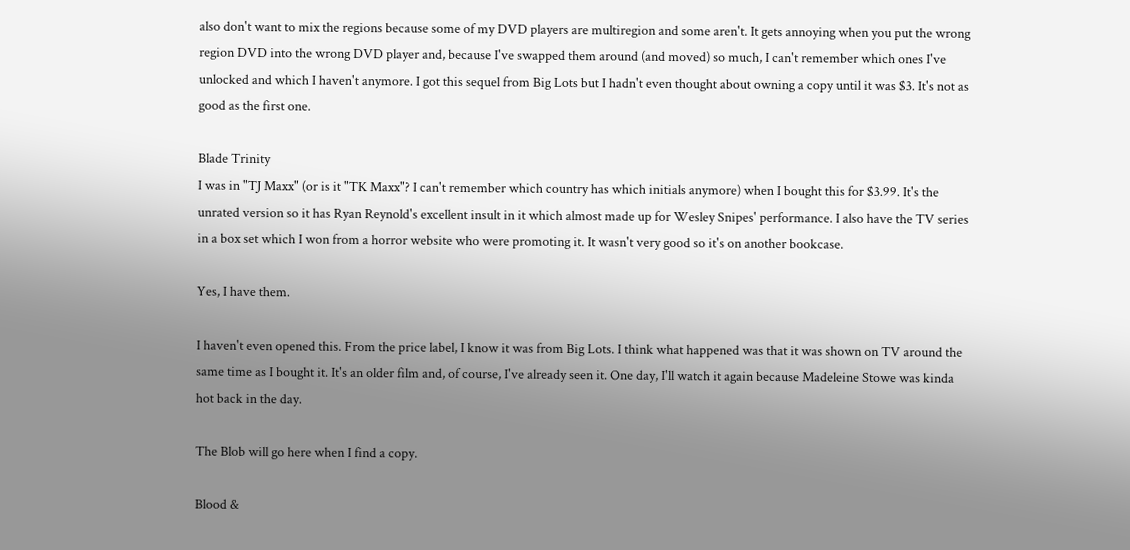also don't want to mix the regions because some of my DVD players are multiregion and some aren't. It gets annoying when you put the wrong region DVD into the wrong DVD player and, because I've swapped them around (and moved) so much, I can't remember which ones I've unlocked and which I haven't anymore. I got this sequel from Big Lots but I hadn't even thought about owning a copy until it was $3. It's not as good as the first one.

Blade Trinity
I was in "TJ Maxx" (or is it "TK Maxx"? I can't remember which country has which initials anymore) when I bought this for $3.99. It's the unrated version so it has Ryan Reynold's excellent insult in it which almost made up for Wesley Snipes' performance. I also have the TV series in a box set which I won from a horror website who were promoting it. It wasn't very good so it's on another bookcase.

Yes, I have them.

I haven't even opened this. From the price label, I know it was from Big Lots. I think what happened was that it was shown on TV around the same time as I bought it. It's an older film and, of course, I've already seen it. One day, I'll watch it again because Madeleine Stowe was kinda hot back in the day.

The Blob will go here when I find a copy.

Blood &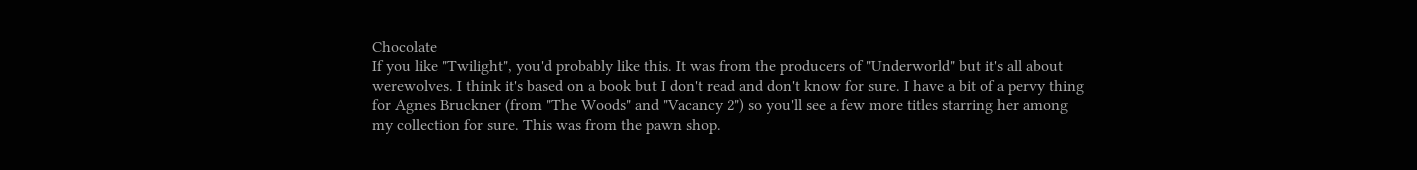Chocolate
If you like "Twilight", you'd probably like this. It was from the producers of "Underworld" but it's all about werewolves. I think it's based on a book but I don't read and don't know for sure. I have a bit of a pervy thing for Agnes Bruckner (from "The Woods" and "Vacancy 2") so you'll see a few more titles starring her among my collection for sure. This was from the pawn shop.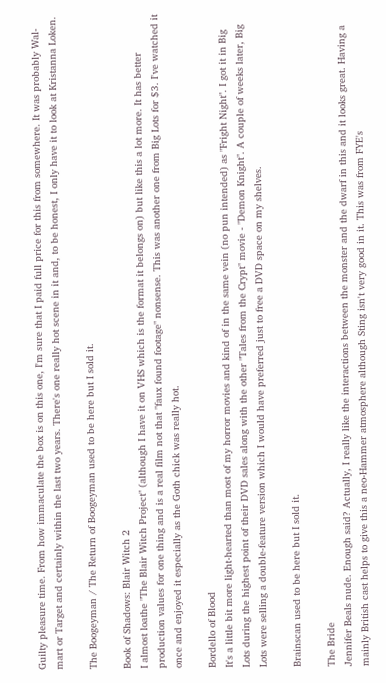Guilty pleasure time. From how immaculate the box is on this one, I'm sure that I paid full price for this from somewhere. It was probably Wal-mart or Target and certainly within the last two years. There's one really hot scene in it and, to be honest, I only have it to look at Kristanna Loken.

The Boogeyman / The Return of Boogeyman used to be here but I sold it.

Book of Shadows: Blair Witch 2
I almost loathe "The Blair Witch Project" (although I have it on VHS which is the format it belongs on) but like this a lot more. It has better production values for one thing and is a real film not that "faux found footage" nonsense. This was another one from Big Lots for $3. I've watched it once and enjoyed it especially as the Goth chick was really hot.

Bordello of Blood
It's a little bit more light-hearted than most of my horror movies and kind of in the same vein (no pun intended) as "Fright Night". I got it in Big Lots during the highest point of their DVD sales along with the other "Tales from the Crypt" movie - "Demon Knight". A couple of weeks later, Big Lots were selling a double-feature version which I would have preferred just to free a DVD space on my shelves.

Brainscan used to be here but I sold it.

The Bride
Jennifer Beals nude. Enough said? Actually, I really like the interactions between the monster and the dwarf in this and it looks great. Having a mainly British cast helps to give this a neo-Hammer atmosphere although Sting isn't very good in it. This was from FYE's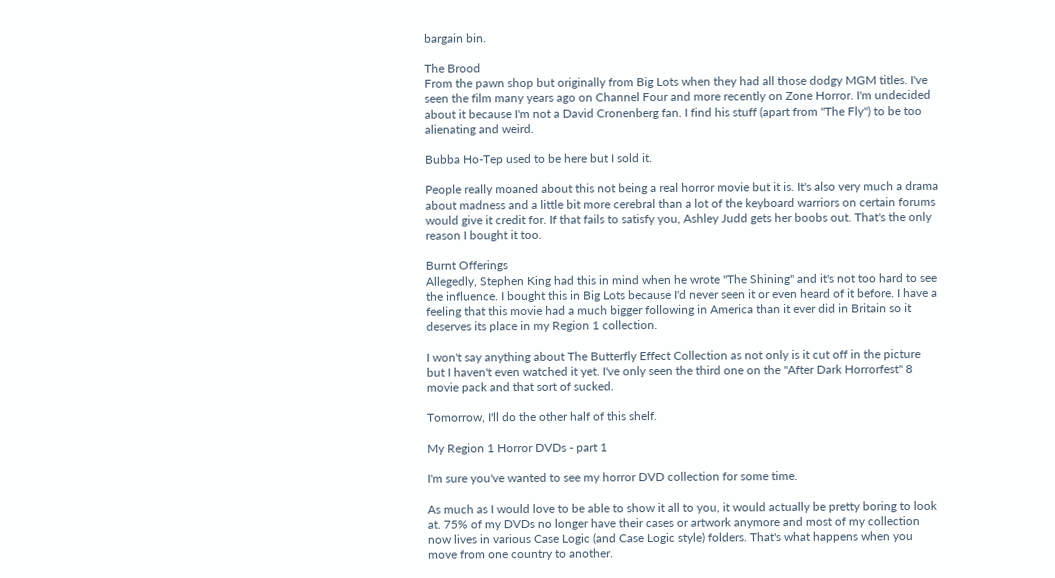bargain bin.

The Brood
From the pawn shop but originally from Big Lots when they had all those dodgy MGM titles. I've seen the film many years ago on Channel Four and more recently on Zone Horror. I'm undecided about it because I'm not a David Cronenberg fan. I find his stuff (apart from "The Fly") to be too alienating and weird.

Bubba Ho-Tep used to be here but I sold it.

People really moaned about this not being a real horror movie but it is. It's also very much a drama about madness and a little bit more cerebral than a lot of the keyboard warriors on certain forums would give it credit for. If that fails to satisfy you, Ashley Judd gets her boobs out. That's the only reason I bought it too.

Burnt Offerings
Allegedly, Stephen King had this in mind when he wrote "The Shining" and it's not too hard to see the influence. I bought this in Big Lots because I'd never seen it or even heard of it before. I have a feeling that this movie had a much bigger following in America than it ever did in Britain so it deserves its place in my Region 1 collection.

I won't say anything about The Butterfly Effect Collection as not only is it cut off in the picture but I haven't even watched it yet. I've only seen the third one on the "After Dark Horrorfest" 8 movie pack and that sort of sucked.

Tomorrow, I'll do the other half of this shelf.

My Region 1 Horror DVDs - part 1

I'm sure you've wanted to see my horror DVD collection for some time.

As much as I would love to be able to show it all to you, it would actually be pretty boring to look at. 75% of my DVDs no longer have their cases or artwork anymore and most of my collection now lives in various Case Logic (and Case Logic style) folders. That's what happens when you move from one country to another.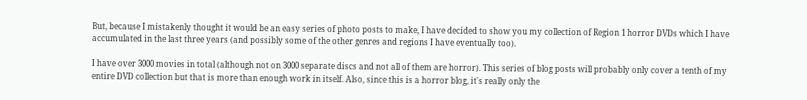But, because I mistakenly thought it would be an easy series of photo posts to make, I have decided to show you my collection of Region 1 horror DVDs which I have accumulated in the last three years (and possibly some of the other genres and regions I have eventually too).

I have over 3000 movies in total (although not on 3000 separate discs and not all of them are horror). This series of blog posts will probably only cover a tenth of my entire DVD collection but that is more than enough work in itself. Also, since this is a horror blog, it's really only the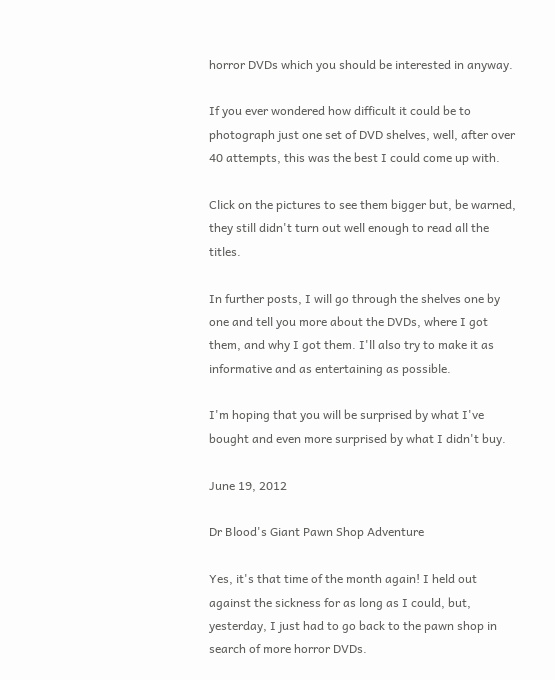horror DVDs which you should be interested in anyway.

If you ever wondered how difficult it could be to photograph just one set of DVD shelves, well, after over 40 attempts, this was the best I could come up with.

Click on the pictures to see them bigger but, be warned, they still didn't turn out well enough to read all the titles.

In further posts, I will go through the shelves one by one and tell you more about the DVDs, where I got them, and why I got them. I'll also try to make it as informative and as entertaining as possible.

I'm hoping that you will be surprised by what I've bought and even more surprised by what I didn't buy.

June 19, 2012

Dr Blood's Giant Pawn Shop Adventure

Yes, it's that time of the month again! I held out against the sickness for as long as I could, but, yesterday, I just had to go back to the pawn shop in search of more horror DVDs.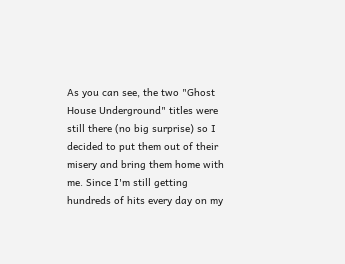As you can see, the two "Ghost House Underground" titles were still there (no big surprise) so I decided to put them out of their misery and bring them home with me. Since I'm still getting hundreds of hits every day on my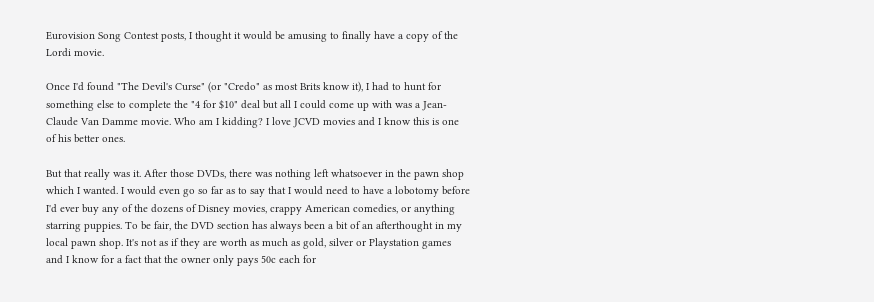Eurovision Song Contest posts, I thought it would be amusing to finally have a copy of the Lordi movie.

Once I'd found "The Devil's Curse" (or "Credo" as most Brits know it), I had to hunt for something else to complete the "4 for $10" deal but all I could come up with was a Jean-Claude Van Damme movie. Who am I kidding? I love JCVD movies and I know this is one of his better ones.

But that really was it. After those DVDs, there was nothing left whatsoever in the pawn shop which I wanted. I would even go so far as to say that I would need to have a lobotomy before I'd ever buy any of the dozens of Disney movies, crappy American comedies, or anything starring puppies. To be fair, the DVD section has always been a bit of an afterthought in my local pawn shop. It's not as if they are worth as much as gold, silver or Playstation games and I know for a fact that the owner only pays 50c each for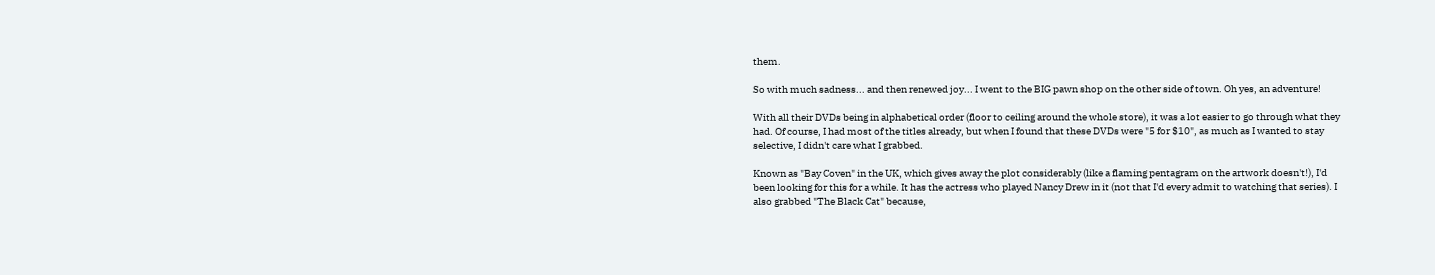them.

So with much sadness... and then renewed joy... I went to the BIG pawn shop on the other side of town. Oh yes, an adventure!

With all their DVDs being in alphabetical order (floor to ceiling around the whole store), it was a lot easier to go through what they had. Of course, I had most of the titles already, but when I found that these DVDs were "5 for $10", as much as I wanted to stay selective, I didn't care what I grabbed.

Known as "Bay Coven" in the UK, which gives away the plot considerably (like a flaming pentagram on the artwork doesn't!), I'd been looking for this for a while. It has the actress who played Nancy Drew in it (not that I'd every admit to watching that series). I also grabbed "The Black Cat" because,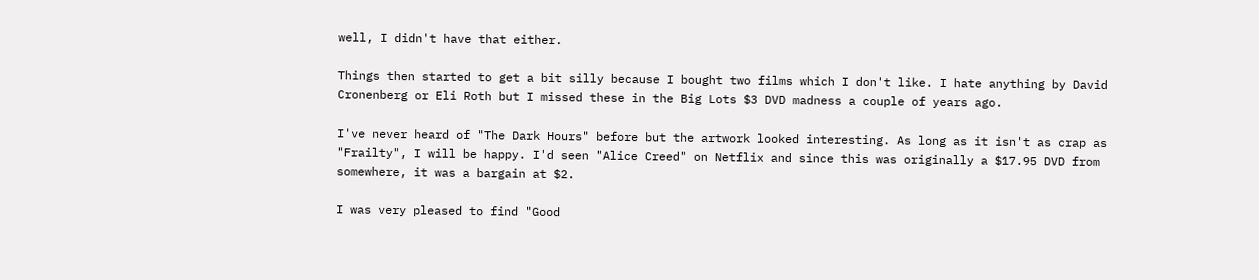well, I didn't have that either.

Things then started to get a bit silly because I bought two films which I don't like. I hate anything by David Cronenberg or Eli Roth but I missed these in the Big Lots $3 DVD madness a couple of years ago.

I've never heard of "The Dark Hours" before but the artwork looked interesting. As long as it isn't as crap as "Frailty", I will be happy. I'd seen "Alice Creed" on Netflix and since this was originally a $17.95 DVD from somewhere, it was a bargain at $2.

I was very pleased to find "Good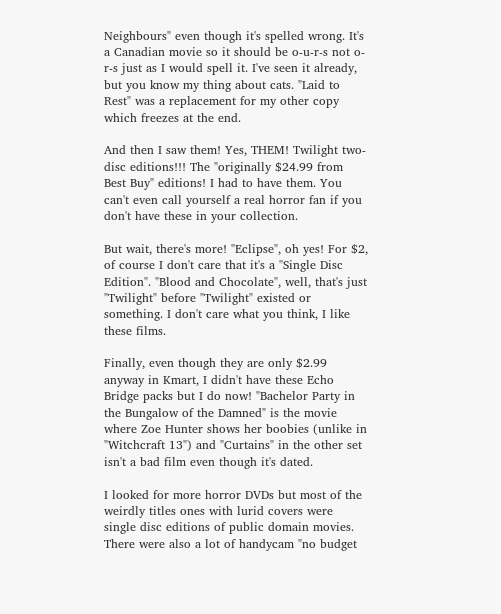Neighbours" even though it's spelled wrong. It's a Canadian movie so it should be o-u-r-s not o-r-s just as I would spell it. I've seen it already, but you know my thing about cats. "Laid to Rest" was a replacement for my other copy which freezes at the end.

And then I saw them! Yes, THEM! Twilight two-disc editions!!! The "originally $24.99 from Best Buy" editions! I had to have them. You can't even call yourself a real horror fan if you don't have these in your collection.

But wait, there's more! "Eclipse", oh yes! For $2, of course I don't care that it's a "Single Disc Edition". "Blood and Chocolate", well, that's just "Twilight" before "Twilight" existed or something. I don't care what you think, I like these films.

Finally, even though they are only $2.99 anyway in Kmart, I didn't have these Echo Bridge packs but I do now! "Bachelor Party in the Bungalow of the Damned" is the movie where Zoe Hunter shows her boobies (unlike in "Witchcraft 13") and "Curtains" in the other set isn't a bad film even though it's dated.

I looked for more horror DVDs but most of the weirdly titles ones with lurid covers were single disc editions of public domain movies. There were also a lot of handycam "no budget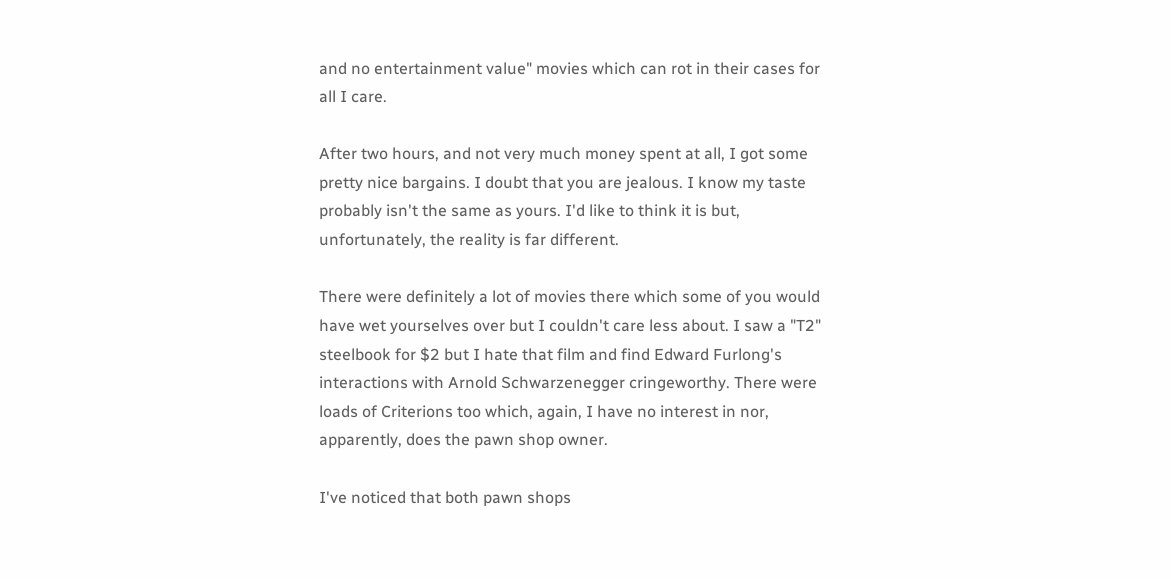and no entertainment value" movies which can rot in their cases for all I care.

After two hours, and not very much money spent at all, I got some pretty nice bargains. I doubt that you are jealous. I know my taste probably isn't the same as yours. I'd like to think it is but, unfortunately, the reality is far different.

There were definitely a lot of movies there which some of you would have wet yourselves over but I couldn't care less about. I saw a "T2" steelbook for $2 but I hate that film and find Edward Furlong's interactions with Arnold Schwarzenegger cringeworthy. There were loads of Criterions too which, again, I have no interest in nor, apparently, does the pawn shop owner.

I've noticed that both pawn shops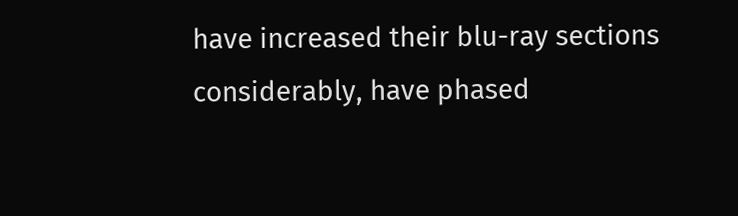have increased their blu-ray sections considerably, have phased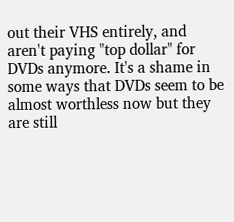out their VHS entirely, and aren't paying "top dollar" for DVDs anymore. It's a shame in some ways that DVDs seem to be almost worthless now but they are still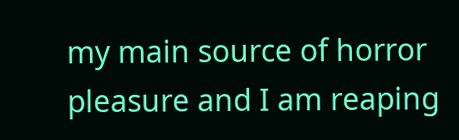my main source of horror pleasure and I am reaping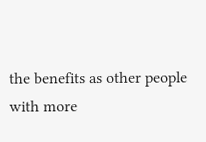the benefits as other people with more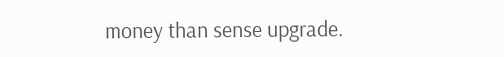money than sense upgrade.